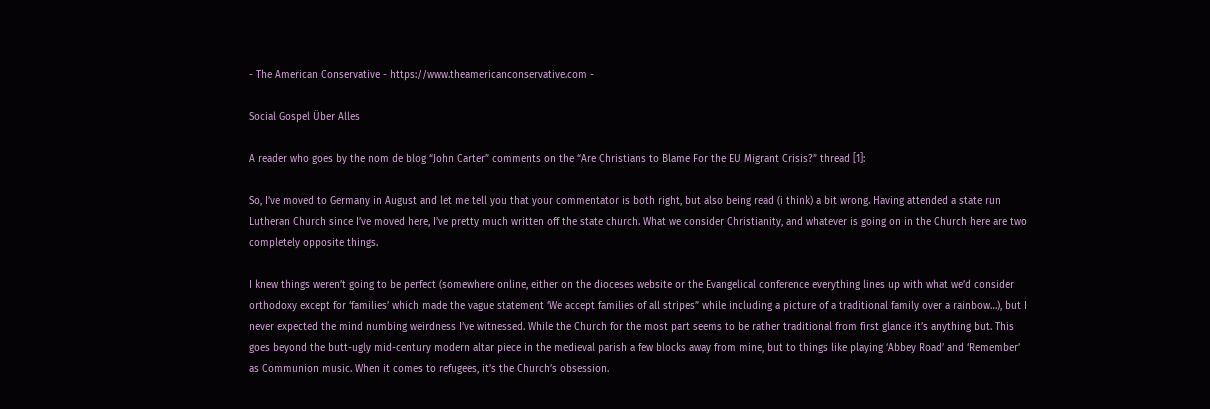- The American Conservative - https://www.theamericanconservative.com -

Social Gospel Über Alles

A reader who goes by the nom de blog “John Carter” comments on the “Are Christians to Blame For the EU Migrant Crisis?” thread [1]:

So, I’ve moved to Germany in August and let me tell you that your commentator is both right, but also being read (i think) a bit wrong. Having attended a state run Lutheran Church since I’ve moved here, I’ve pretty much written off the state church. What we consider Christianity, and whatever is going on in the Church here are two completely opposite things.

I knew things weren’t going to be perfect (somewhere online, either on the dioceses website or the Evangelical conference everything lines up with what we’d consider orthodoxy except for ‘families’ which made the vague statement ‘We accept families of all stripes” while including a picture of a traditional family over a rainbow…), but I never expected the mind numbing weirdness I’ve witnessed. While the Church for the most part seems to be rather traditional from first glance it’s anything but. This goes beyond the butt-ugly mid-century modern altar piece in the medieval parish a few blocks away from mine, but to things like playing ‘Abbey Road’ and ‘Remember’ as Communion music. When it comes to refugees, it’s the Church’s obsession.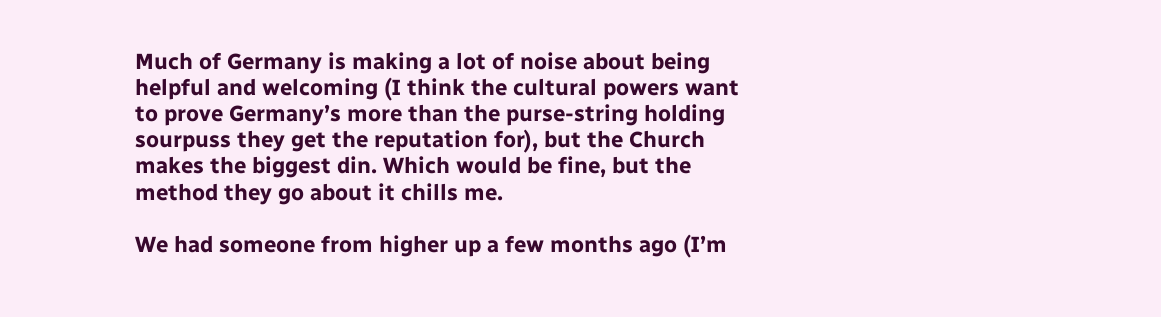Much of Germany is making a lot of noise about being helpful and welcoming (I think the cultural powers want to prove Germany’s more than the purse-string holding sourpuss they get the reputation for), but the Church makes the biggest din. Which would be fine, but the method they go about it chills me.

We had someone from higher up a few months ago (I’m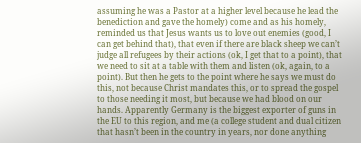assuming he was a Pastor at a higher level because he lead the benediction and gave the homely) come and as his homely, reminded us that Jesus wants us to love out enemies (good, I can get behind that), that even if there are black sheep we can’t judge all refugees by their actions (ok, I get that to a point), that we need to sit at a table with them and listen (ok, again, to a point). But then he gets to the point where he says we must do this, not because Christ mandates this, or to spread the gospel to those needing it most, but because we had blood on our hands. Apparently Germany is the biggest exporter of guns in the EU to this region, and me (a college student and dual citizen that hasn’t been in the country in years, nor done anything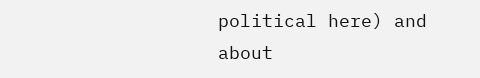political here) and about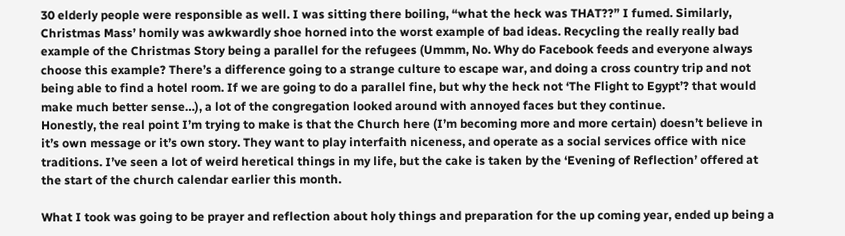30 elderly people were responsible as well. I was sitting there boiling, “what the heck was THAT??” I fumed. Similarly, Christmas Mass’ homily was awkwardly shoe horned into the worst example of bad ideas. Recycling the really really bad example of the Christmas Story being a parallel for the refugees (Ummm, No. Why do Facebook feeds and everyone always choose this example? There’s a difference going to a strange culture to escape war, and doing a cross country trip and not being able to find a hotel room. If we are going to do a parallel fine, but why the heck not ‘The Flight to Egypt’? that would make much better sense…), a lot of the congregation looked around with annoyed faces but they continue.
Honestly, the real point I’m trying to make is that the Church here (I’m becoming more and more certain) doesn’t believe in it’s own message or it’s own story. They want to play interfaith niceness, and operate as a social services office with nice traditions. I’ve seen a lot of weird heretical things in my life, but the cake is taken by the ‘Evening of Reflection’ offered at the start of the church calendar earlier this month.

What I took was going to be prayer and reflection about holy things and preparation for the up coming year, ended up being a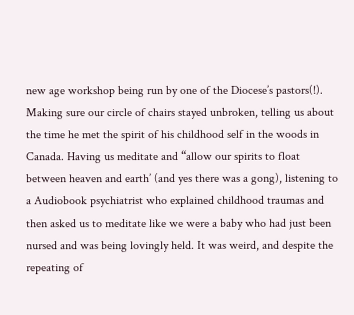new age workshop being run by one of the Diocese’s pastors(!). Making sure our circle of chairs stayed unbroken, telling us about the time he met the spirit of his childhood self in the woods in Canada. Having us meditate and “allow our spirits to float between heaven and earth’ (and yes there was a gong), listening to a Audiobook psychiatrist who explained childhood traumas and then asked us to meditate like we were a baby who had just been nursed and was being lovingly held. It was weird, and despite the repeating of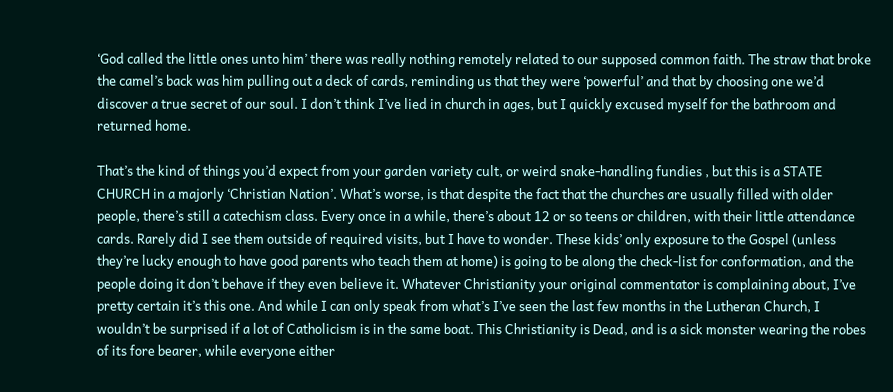‘God called the little ones unto him’ there was really nothing remotely related to our supposed common faith. The straw that broke the camel’s back was him pulling out a deck of cards, reminding us that they were ‘powerful’ and that by choosing one we’d discover a true secret of our soul. I don’t think I’ve lied in church in ages, but I quickly excused myself for the bathroom and returned home.

That’s the kind of things you’d expect from your garden variety cult, or weird snake-handling fundies , but this is a STATE CHURCH in a majorly ‘Christian Nation’. What’s worse, is that despite the fact that the churches are usually filled with older people, there’s still a catechism class. Every once in a while, there’s about 12 or so teens or children, with their little attendance cards. Rarely did I see them outside of required visits, but I have to wonder. These kids’ only exposure to the Gospel (unless they’re lucky enough to have good parents who teach them at home) is going to be along the check-list for conformation, and the people doing it don’t behave if they even believe it. Whatever Christianity your original commentator is complaining about, I’ve pretty certain it’s this one. And while I can only speak from what’s I’ve seen the last few months in the Lutheran Church, I wouldn’t be surprised if a lot of Catholicism is in the same boat. This Christianity is Dead, and is a sick monster wearing the robes of its fore bearer, while everyone either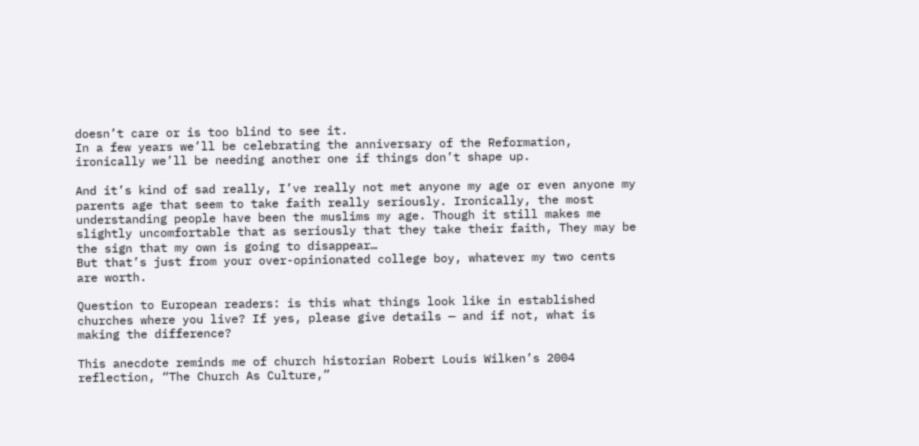doesn’t care or is too blind to see it.
In a few years we’ll be celebrating the anniversary of the Reformation, ironically we’ll be needing another one if things don’t shape up.

And it’s kind of sad really, I’ve really not met anyone my age or even anyone my parents age that seem to take faith really seriously. Ironically, the most understanding people have been the muslims my age. Though it still makes me slightly uncomfortable that as seriously that they take their faith, They may be the sign that my own is going to disappear…
But that’s just from your over-opinionated college boy, whatever my two cents are worth.

Question to European readers: is this what things look like in established churches where you live? If yes, please give details — and if not, what is making the difference?

This anecdote reminds me of church historian Robert Louis Wilken’s 2004 reflection, “The Church As Culture,”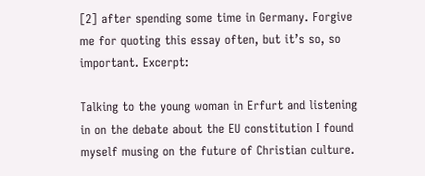[2] after spending some time in Germany. Forgive me for quoting this essay often, but it’s so, so important. Excerpt:

Talking to the young woman in Erfurt and listening in on the debate about the EU constitution I found myself musing on the future of Christian culture.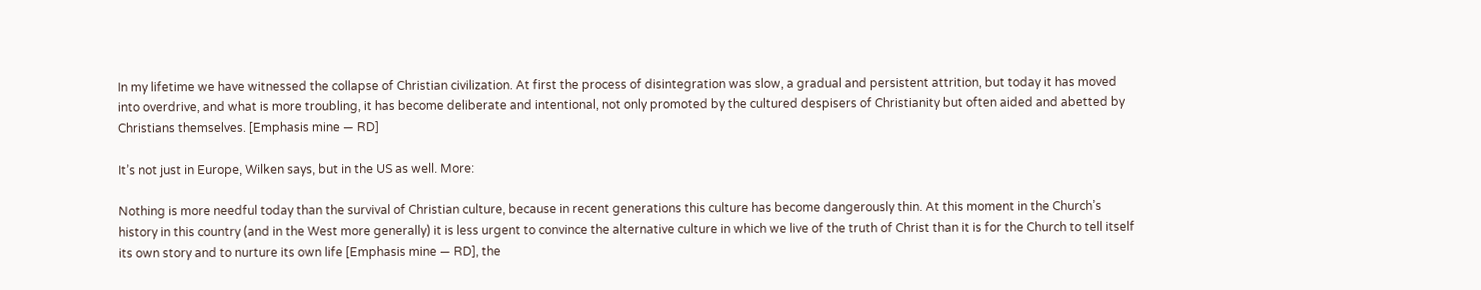In my lifetime we have witnessed the collapse of Christian civilization. At first the process of disintegration was slow, a gradual and persistent attrition, but today it has moved into overdrive, and what is more troubling, it has become deliberate and intentional, not only promoted by the cultured despisers of Christianity but often aided and abetted by Christians themselves. [Emphasis mine — RD]

It’s not just in Europe, Wilken says, but in the US as well. More:

Nothing is more needful today than the survival of Christian culture, because in recent generations this culture has become dangerously thin. At this moment in the Church’s history in this country (and in the West more generally) it is less urgent to convince the alternative culture in which we live of the truth of Christ than it is for the Church to tell itself its own story and to nurture its own life [Emphasis mine — RD], the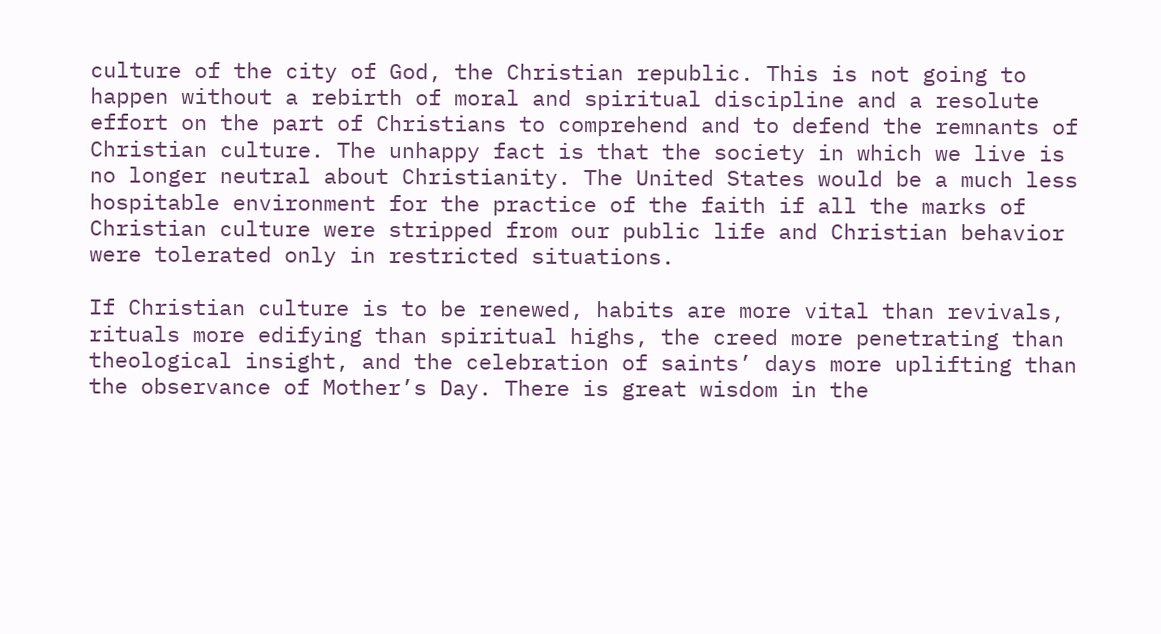culture of the city of God, the Christian republic. This is not going to happen without a rebirth of moral and spiritual discipline and a resolute effort on the part of Christians to comprehend and to defend the remnants of Christian culture. The unhappy fact is that the society in which we live is no longer neutral about Christianity. The United States would be a much less hospitable environment for the practice of the faith if all the marks of Christian culture were stripped from our public life and Christian behavior were tolerated only in restricted situations.

If Christian culture is to be renewed, habits are more vital than revivals, rituals more edifying than spiritual highs, the creed more penetrating than theological insight, and the celebration of saints’ days more uplifting than the observance of Mother’s Day. There is great wisdom in the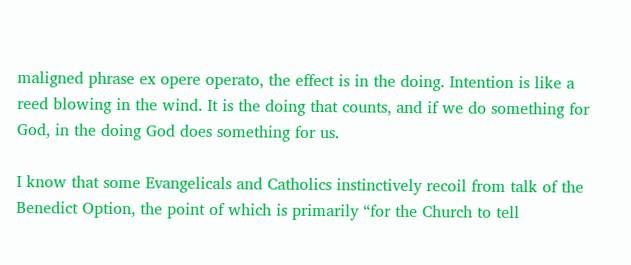maligned phrase ex opere operato, the effect is in the doing. Intention is like a reed blowing in the wind. It is the doing that counts, and if we do something for God, in the doing God does something for us.

I know that some Evangelicals and Catholics instinctively recoil from talk of the Benedict Option, the point of which is primarily “for the Church to tell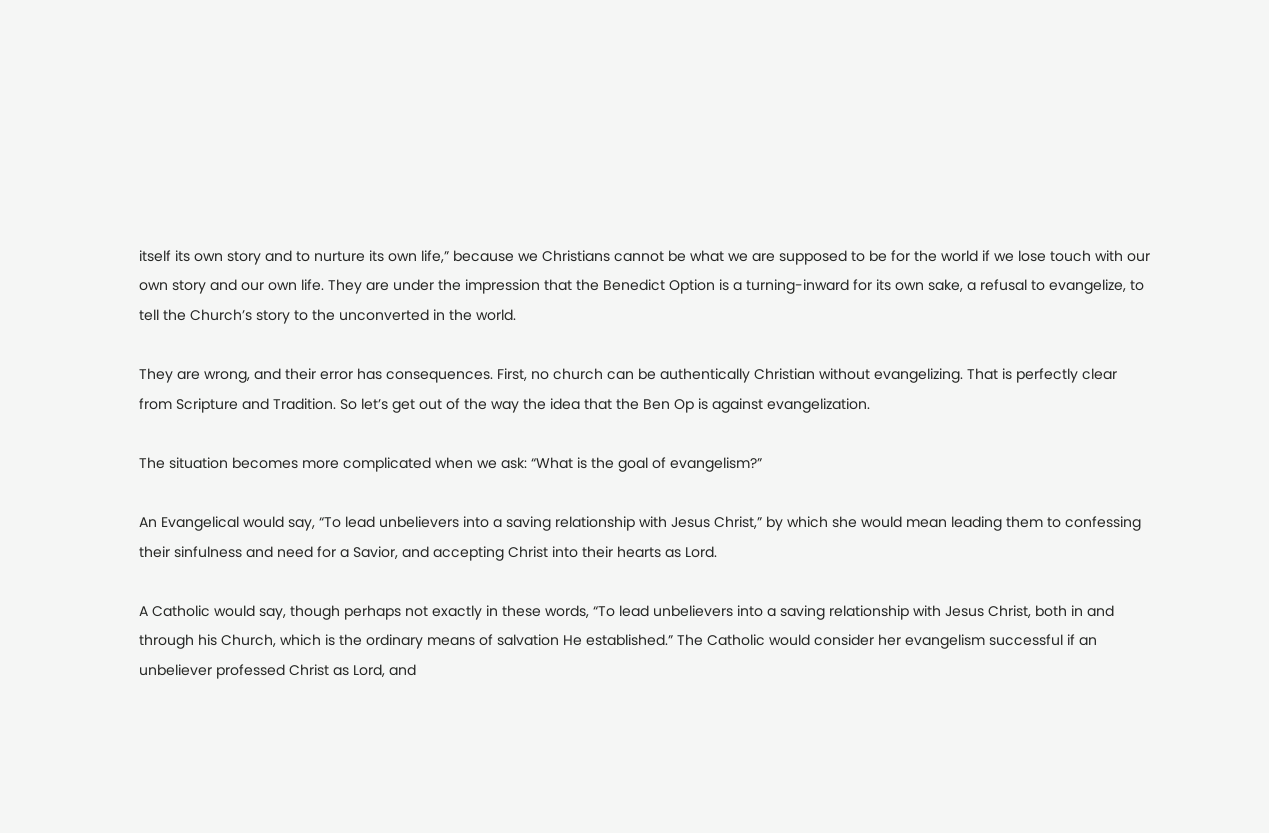itself its own story and to nurture its own life,” because we Christians cannot be what we are supposed to be for the world if we lose touch with our own story and our own life. They are under the impression that the Benedict Option is a turning-inward for its own sake, a refusal to evangelize, to tell the Church’s story to the unconverted in the world.

They are wrong, and their error has consequences. First, no church can be authentically Christian without evangelizing. That is perfectly clear from Scripture and Tradition. So let’s get out of the way the idea that the Ben Op is against evangelization.

The situation becomes more complicated when we ask: “What is the goal of evangelism?”

An Evangelical would say, “To lead unbelievers into a saving relationship with Jesus Christ,” by which she would mean leading them to confessing their sinfulness and need for a Savior, and accepting Christ into their hearts as Lord.

A Catholic would say, though perhaps not exactly in these words, “To lead unbelievers into a saving relationship with Jesus Christ, both in and through his Church, which is the ordinary means of salvation He established.” The Catholic would consider her evangelism successful if an unbeliever professed Christ as Lord, and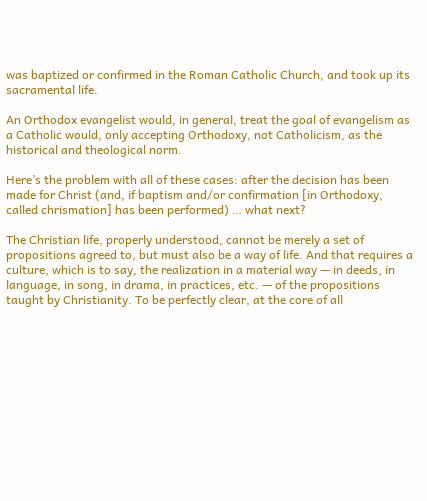was baptized or confirmed in the Roman Catholic Church, and took up its sacramental life.

An Orthodox evangelist would, in general, treat the goal of evangelism as a Catholic would, only accepting Orthodoxy, not Catholicism, as the historical and theological norm.

Here’s the problem with all of these cases: after the decision has been made for Christ (and, if baptism and/or confirmation [in Orthodoxy, called chrismation] has been performed) … what next?

The Christian life, properly understood, cannot be merely a set of propositions agreed to, but must also be a way of life. And that requires a culture, which is to say, the realization in a material way — in deeds, in language, in song, in drama, in practices, etc. — of the propositions taught by Christianity. To be perfectly clear, at the core of all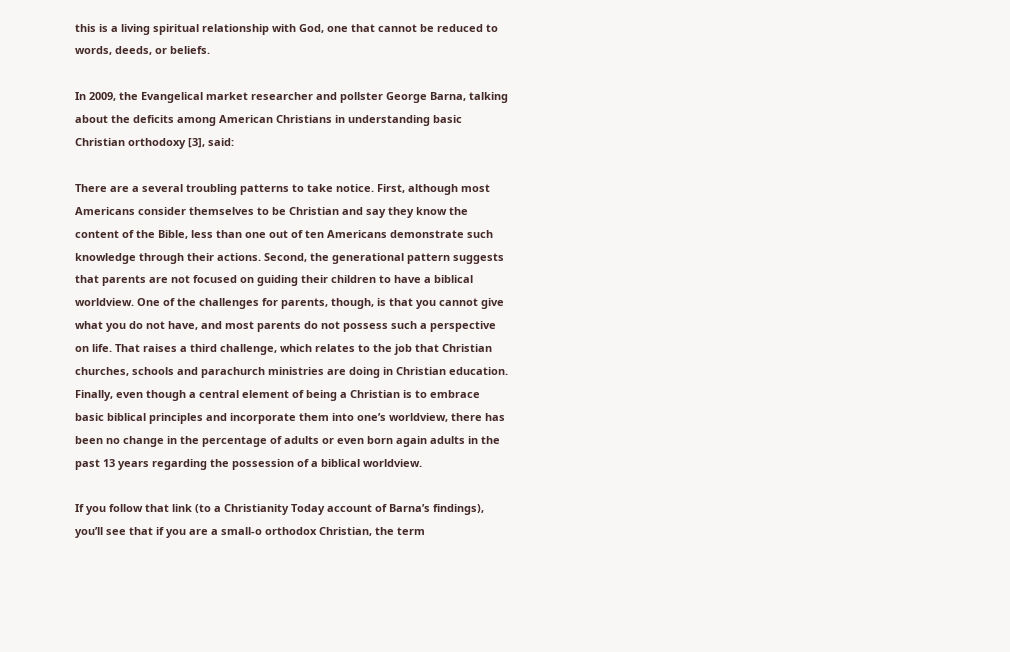this is a living spiritual relationship with God, one that cannot be reduced to words, deeds, or beliefs.

In 2009, the Evangelical market researcher and pollster George Barna, talking about the deficits among American Christians in understanding basic Christian orthodoxy [3], said:

There are a several troubling patterns to take notice. First, although most Americans consider themselves to be Christian and say they know the content of the Bible, less than one out of ten Americans demonstrate such knowledge through their actions. Second, the generational pattern suggests that parents are not focused on guiding their children to have a biblical worldview. One of the challenges for parents, though, is that you cannot give what you do not have, and most parents do not possess such a perspective on life. That raises a third challenge, which relates to the job that Christian churches, schools and parachurch ministries are doing in Christian education. Finally, even though a central element of being a Christian is to embrace basic biblical principles and incorporate them into one’s worldview, there has been no change in the percentage of adults or even born again adults in the past 13 years regarding the possession of a biblical worldview.

If you follow that link (to a Christianity Today account of Barna’s findings), you’ll see that if you are a small-o orthodox Christian, the term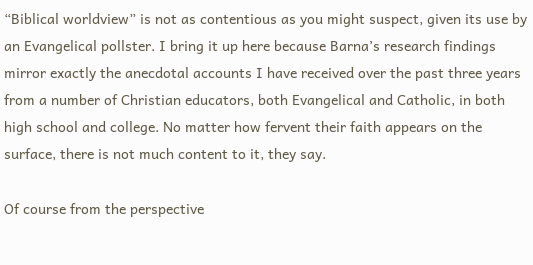“Biblical worldview” is not as contentious as you might suspect, given its use by an Evangelical pollster. I bring it up here because Barna’s research findings mirror exactly the anecdotal accounts I have received over the past three years from a number of Christian educators, both Evangelical and Catholic, in both high school and college. No matter how fervent their faith appears on the surface, there is not much content to it, they say.

Of course from the perspective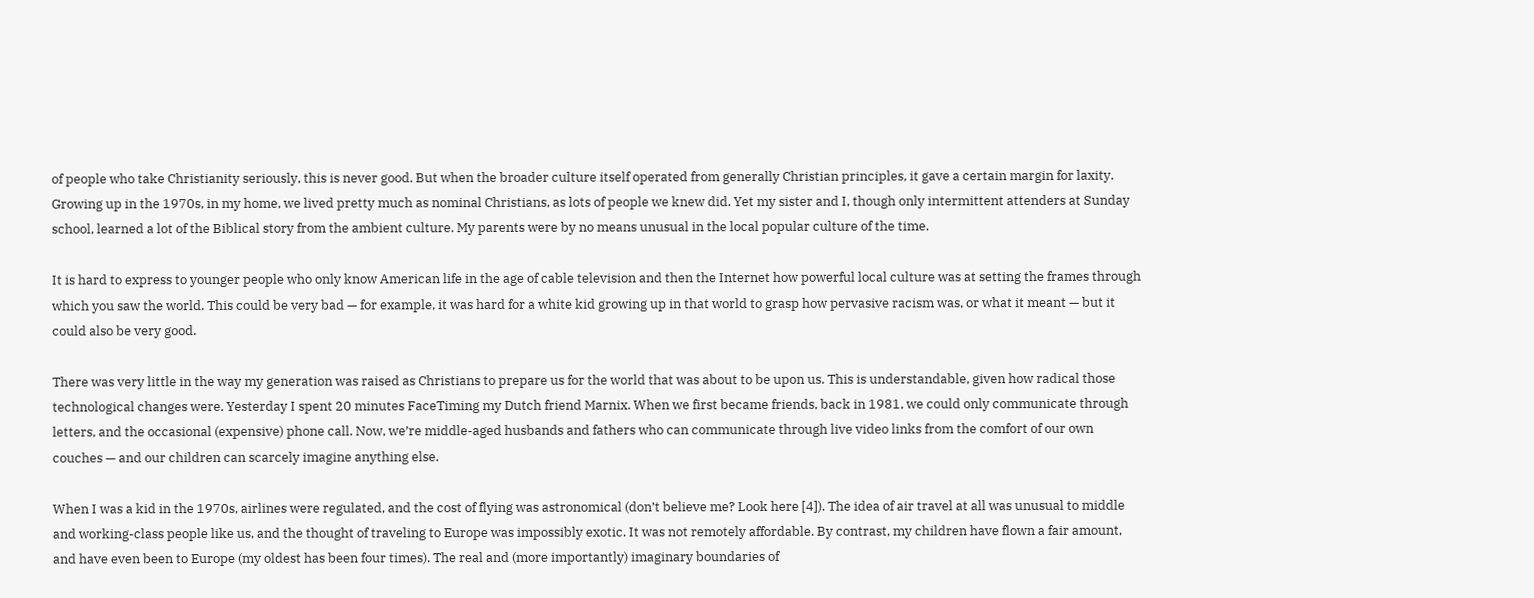of people who take Christianity seriously, this is never good. But when the broader culture itself operated from generally Christian principles, it gave a certain margin for laxity. Growing up in the 1970s, in my home, we lived pretty much as nominal Christians, as lots of people we knew did. Yet my sister and I, though only intermittent attenders at Sunday school, learned a lot of the Biblical story from the ambient culture. My parents were by no means unusual in the local popular culture of the time.

It is hard to express to younger people who only know American life in the age of cable television and then the Internet how powerful local culture was at setting the frames through which you saw the world. This could be very bad — for example, it was hard for a white kid growing up in that world to grasp how pervasive racism was, or what it meant — but it could also be very good.

There was very little in the way my generation was raised as Christians to prepare us for the world that was about to be upon us. This is understandable, given how radical those technological changes were. Yesterday I spent 20 minutes FaceTiming my Dutch friend Marnix. When we first became friends, back in 1981, we could only communicate through letters, and the occasional (expensive) phone call. Now, we’re middle-aged husbands and fathers who can communicate through live video links from the comfort of our own couches — and our children can scarcely imagine anything else.

When I was a kid in the 1970s, airlines were regulated, and the cost of flying was astronomical (don’t believe me? Look here [4]). The idea of air travel at all was unusual to middle and working-class people like us, and the thought of traveling to Europe was impossibly exotic. It was not remotely affordable. By contrast, my children have flown a fair amount, and have even been to Europe (my oldest has been four times). The real and (more importantly) imaginary boundaries of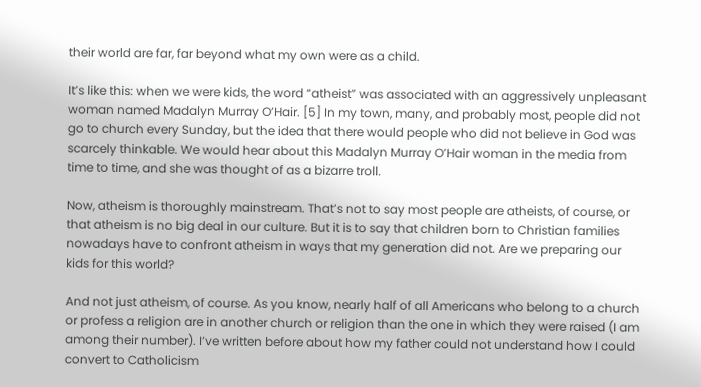their world are far, far beyond what my own were as a child.

It’s like this: when we were kids, the word “atheist” was associated with an aggressively unpleasant woman named Madalyn Murray O’Hair. [5] In my town, many, and probably most, people did not go to church every Sunday, but the idea that there would people who did not believe in God was scarcely thinkable. We would hear about this Madalyn Murray O’Hair woman in the media from time to time, and she was thought of as a bizarre troll.

Now, atheism is thoroughly mainstream. That’s not to say most people are atheists, of course, or that atheism is no big deal in our culture. But it is to say that children born to Christian families nowadays have to confront atheism in ways that my generation did not. Are we preparing our kids for this world?

And not just atheism, of course. As you know, nearly half of all Americans who belong to a church or profess a religion are in another church or religion than the one in which they were raised (I am among their number). I’ve written before about how my father could not understand how I could convert to Catholicism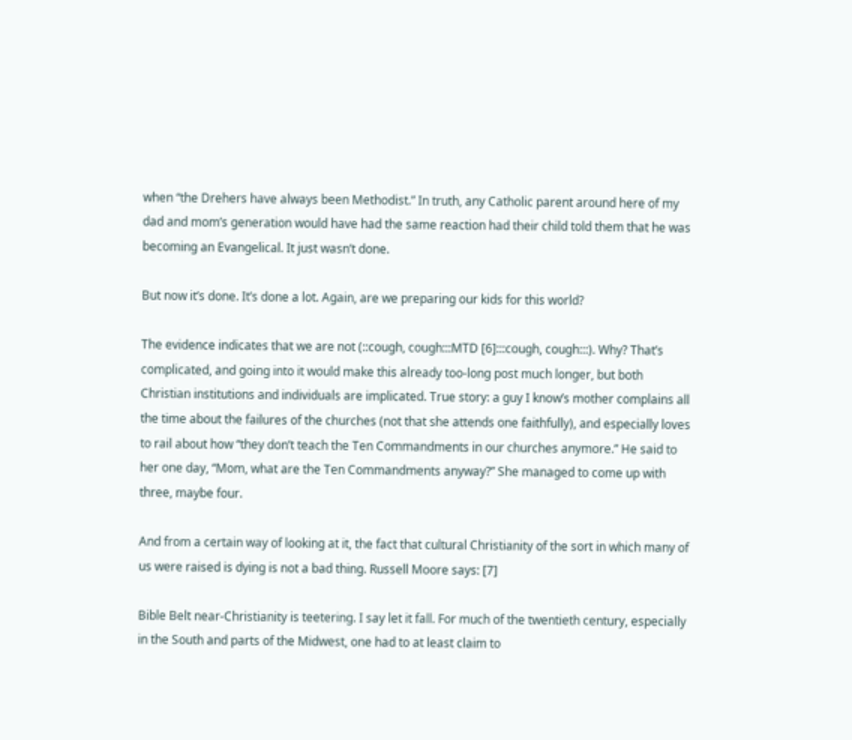when “the Drehers have always been Methodist.” In truth, any Catholic parent around here of my dad and mom’s generation would have had the same reaction had their child told them that he was becoming an Evangelical. It just wasn’t done.

But now it’s done. It’s done a lot. Again, are we preparing our kids for this world?

The evidence indicates that we are not (::cough, cough:::MTD [6]:::cough, cough:::). Why? That’s complicated, and going into it would make this already too-long post much longer, but both Christian institutions and individuals are implicated. True story: a guy I know’s mother complains all the time about the failures of the churches (not that she attends one faithfully), and especially loves to rail about how “they don’t teach the Ten Commandments in our churches anymore.” He said to her one day, “Mom, what are the Ten Commandments anyway?” She managed to come up with three, maybe four.

And from a certain way of looking at it, the fact that cultural Christianity of the sort in which many of us were raised is dying is not a bad thing. Russell Moore says: [7]

Bible Belt near-Christianity is teetering. I say let it fall. For much of the twentieth century, especially in the South and parts of the Midwest, one had to at least claim to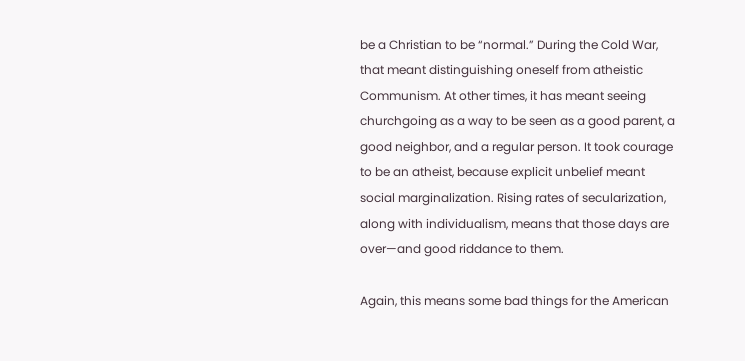be a Christian to be “normal.” During the Cold War, that meant distinguishing oneself from atheistic Communism. At other times, it has meant seeing churchgoing as a way to be seen as a good parent, a good neighbor, and a regular person. It took courage to be an atheist, because explicit unbelief meant social marginalization. Rising rates of secularization, along with individualism, means that those days are over—and good riddance to them.

Again, this means some bad things for the American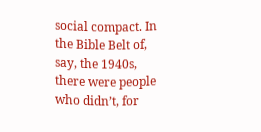social compact. In the Bible Belt of, say, the 1940s, there were people who didn’t, for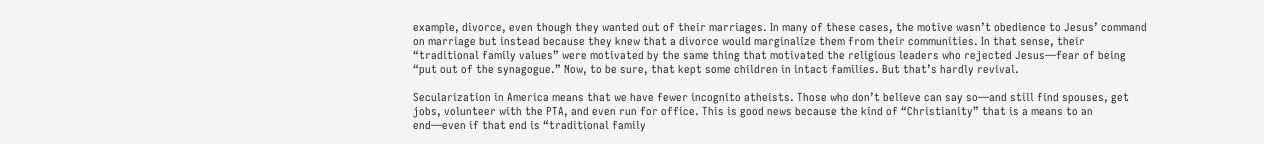example, divorce, even though they wanted out of their marriages. In many of these cases, the motive wasn’t obedience to Jesus’ command on marriage but instead because they knew that a divorce would marginalize them from their communities. In that sense, their “traditional family values” were motivated by the same thing that motivated the religious leaders who rejected Jesus—fear of being “put out of the synagogue.” Now, to be sure, that kept some children in intact families. But that’s hardly revival.

Secularization in America means that we have fewer incognito atheists. Those who don’t believe can say so—and still find spouses, get jobs, volunteer with the PTA, and even run for office. This is good news because the kind of “Christianity” that is a means to an end—even if that end is “traditional family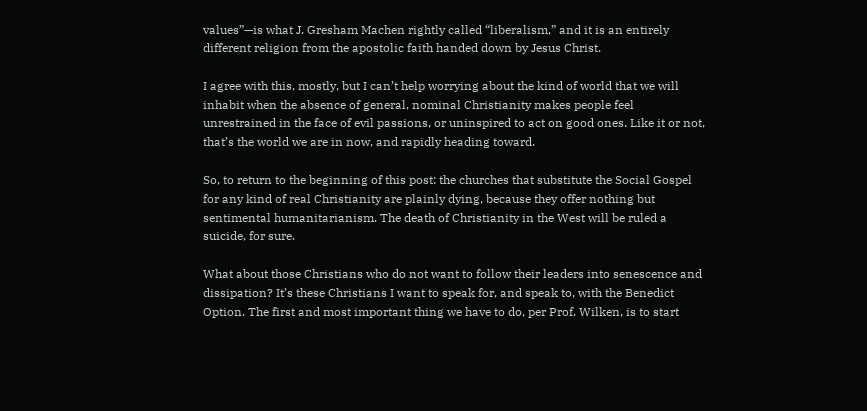values”—is what J. Gresham Machen rightly called “liberalism,” and it is an entirely different religion from the apostolic faith handed down by Jesus Christ.

I agree with this, mostly, but I can’t help worrying about the kind of world that we will inhabit when the absence of general, nominal Christianity makes people feel unrestrained in the face of evil passions, or uninspired to act on good ones. Like it or not, that’s the world we are in now, and rapidly heading toward.

So, to return to the beginning of this post: the churches that substitute the Social Gospel for any kind of real Christianity are plainly dying, because they offer nothing but sentimental humanitarianism. The death of Christianity in the West will be ruled a suicide, for sure.

What about those Christians who do not want to follow their leaders into senescence and dissipation? It’s these Christians I want to speak for, and speak to, with the Benedict Option. The first and most important thing we have to do, per Prof. Wilken, is to start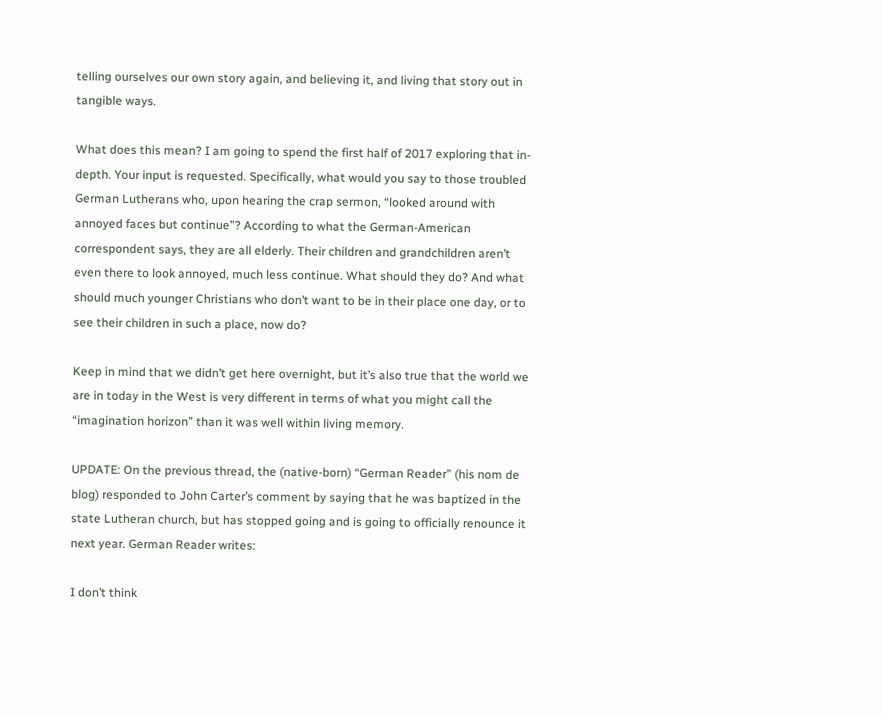telling ourselves our own story again, and believing it, and living that story out in tangible ways.

What does this mean? I am going to spend the first half of 2017 exploring that in-depth. Your input is requested. Specifically, what would you say to those troubled German Lutherans who, upon hearing the crap sermon, “looked around with annoyed faces but continue”? According to what the German-American correspondent says, they are all elderly. Their children and grandchildren aren’t even there to look annoyed, much less continue. What should they do? And what should much younger Christians who don’t want to be in their place one day, or to see their children in such a place, now do?

Keep in mind that we didn’t get here overnight, but it’s also true that the world we are in today in the West is very different in terms of what you might call the “imagination horizon” than it was well within living memory.

UPDATE: On the previous thread, the (native-born) “German Reader” (his nom de blog) responded to John Carter’s comment by saying that he was baptized in the state Lutheran church, but has stopped going and is going to officially renounce it next year. German Reader writes:

I don’t think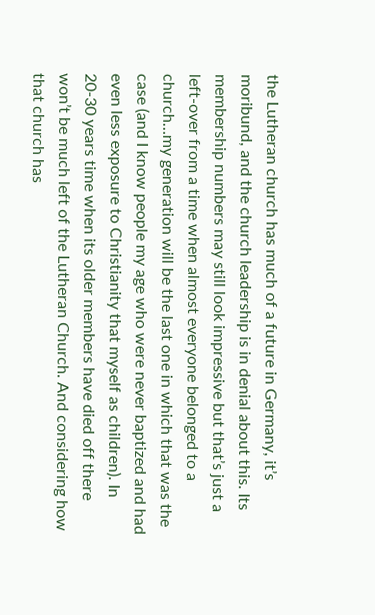the Lutheran church has much of a future in Germany, it’s moribund, and the church leadership is in denial about this. Its membership numbers may still look impressive but that’s just a left-over from a time when almost everyone belonged to a church…my generation will be the last one in which that was the case (and I know people my age who were never baptized and had even less exposure to Christianity that myself as children). In 20-30 years time when its older members have died off there won’t be much left of the Lutheran Church. And considering how that church has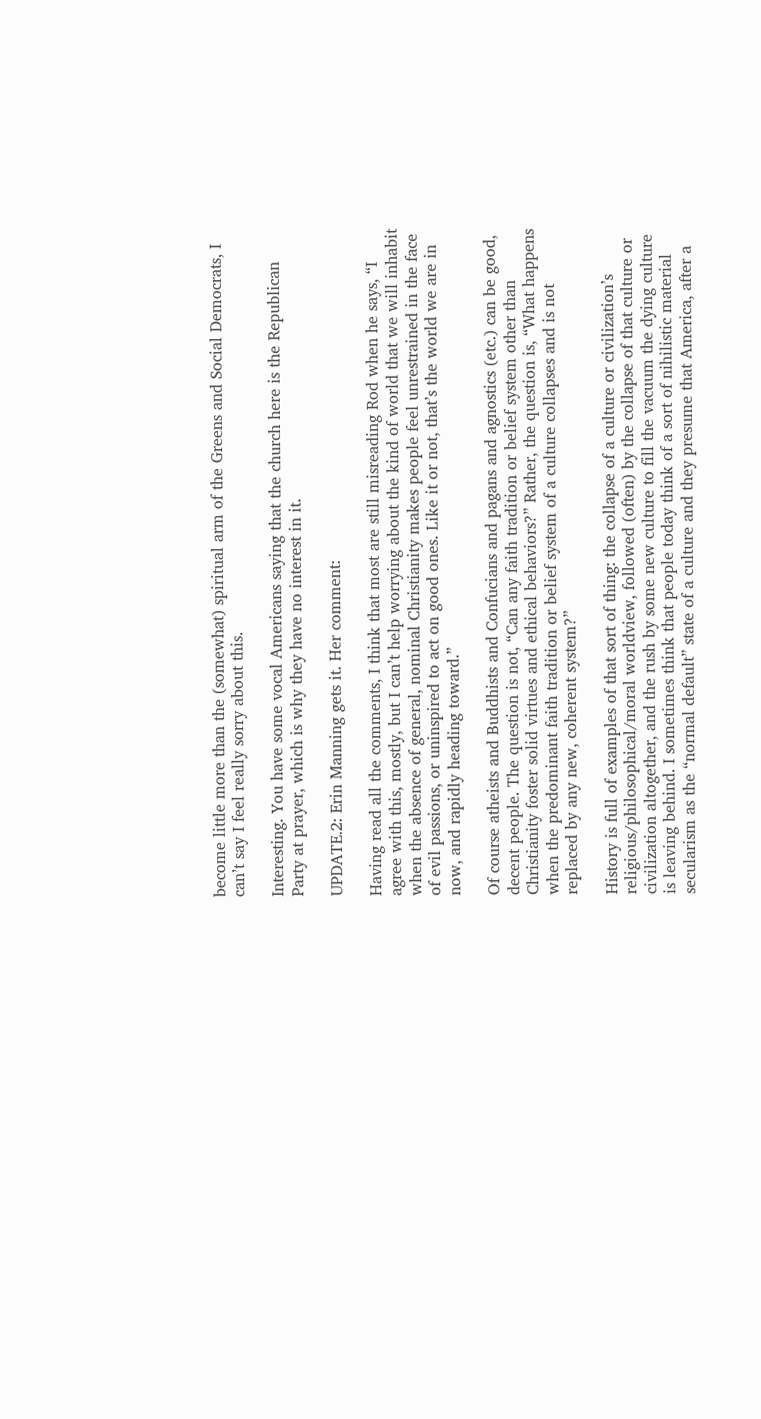become little more than the (somewhat) spiritual arm of the Greens and Social Democrats, I can’t say I feel really sorry about this.

Interesting. You have some vocal Americans saying that the church here is the Republican Party at prayer, which is why they have no interest in it.

UPDATE.2: Erin Manning gets it. Her comment:

Having read all the comments, I think that most are still misreading Rod when he says, “I agree with this, mostly, but I can’t help worrying about the kind of world that we will inhabit when the absence of general, nominal Christianity makes people feel unrestrained in the face of evil passions, or uninspired to act on good ones. Like it or not, that’s the world we are in now, and rapidly heading toward.”

Of course atheists and Buddhists and Confucians and pagans and agnostics (etc.) can be good, decent people. The question is not, “Can any faith tradition or belief system other than Christianity foster solid virtues and ethical behaviors?” Rather, the question is, “What happens when the predominant faith tradition or belief system of a culture collapses and is not replaced by any new, coherent system?”

History is full of examples of that sort of thing: the collapse of a culture or civilization’s religious/philosophical/moral worldview, followed (often) by the collapse of that culture or civilization altogether, and the rush by some new culture to fill the vacuum the dying culture is leaving behind. I sometimes think that people today think of a sort of nihilistic material secularism as the “normal default” state of a culture and they presume that America, after a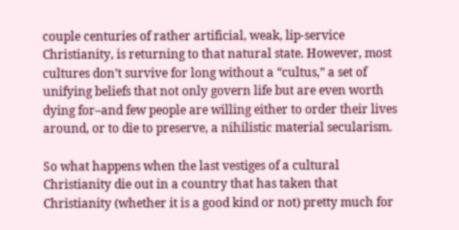couple centuries of rather artificial, weak, lip-service Christianity, is returning to that natural state. However, most cultures don’t survive for long without a “cultus,” a set of unifying beliefs that not only govern life but are even worth dying for–and few people are willing either to order their lives around, or to die to preserve, a nihilistic material secularism.

So what happens when the last vestiges of a cultural Christianity die out in a country that has taken that Christianity (whether it is a good kind or not) pretty much for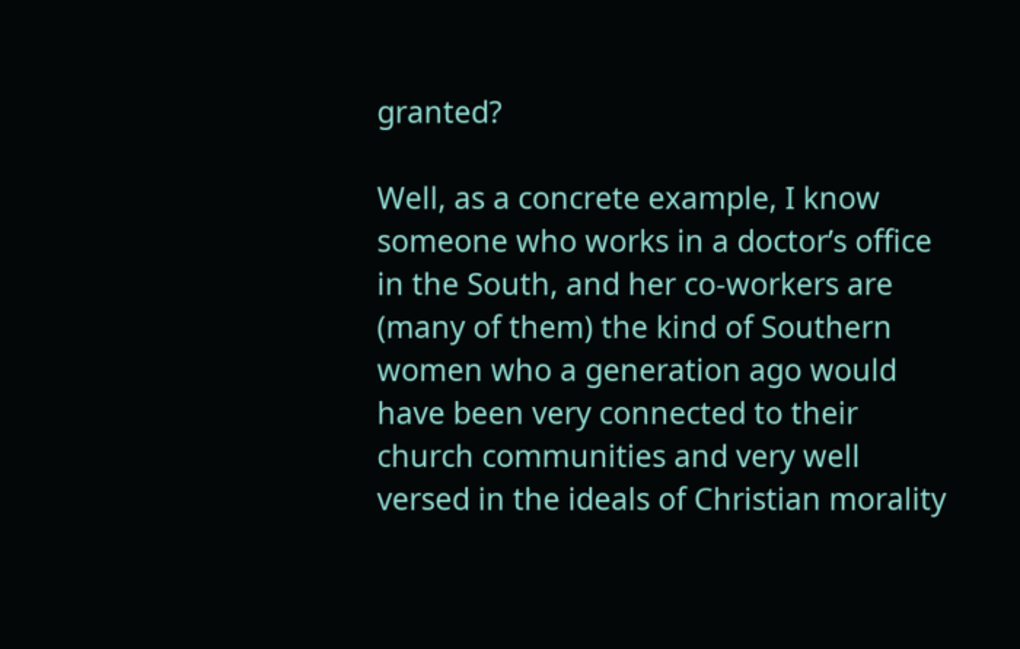granted?

Well, as a concrete example, I know someone who works in a doctor’s office in the South, and her co-workers are (many of them) the kind of Southern women who a generation ago would have been very connected to their church communities and very well versed in the ideals of Christian morality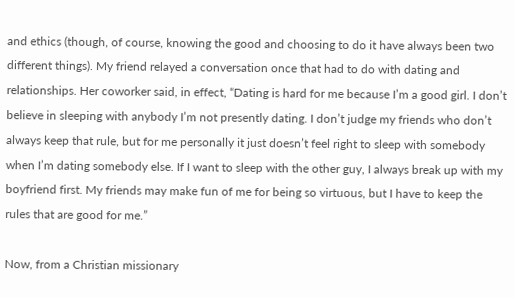and ethics (though, of course, knowing the good and choosing to do it have always been two different things). My friend relayed a conversation once that had to do with dating and relationships. Her coworker said, in effect, “Dating is hard for me because I’m a good girl. I don’t believe in sleeping with anybody I’m not presently dating. I don’t judge my friends who don’t always keep that rule, but for me personally it just doesn’t feel right to sleep with somebody when I’m dating somebody else. If I want to sleep with the other guy, I always break up with my boyfriend first. My friends may make fun of me for being so virtuous, but I have to keep the rules that are good for me.”

Now, from a Christian missionary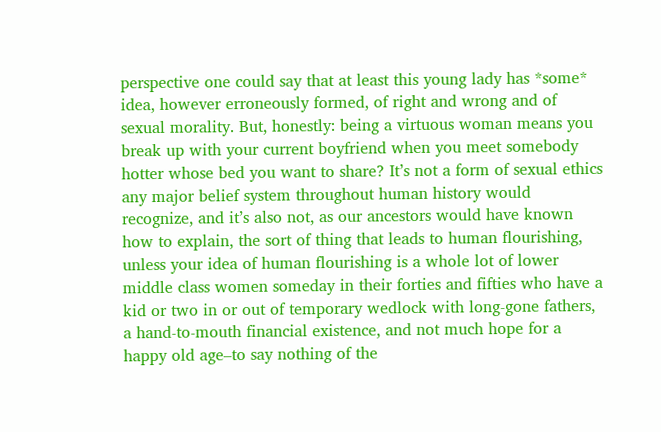perspective one could say that at least this young lady has *some* idea, however erroneously formed, of right and wrong and of sexual morality. But, honestly: being a virtuous woman means you break up with your current boyfriend when you meet somebody hotter whose bed you want to share? It’s not a form of sexual ethics any major belief system throughout human history would recognize, and it’s also not, as our ancestors would have known how to explain, the sort of thing that leads to human flourishing, unless your idea of human flourishing is a whole lot of lower middle class women someday in their forties and fifties who have a kid or two in or out of temporary wedlock with long-gone fathers, a hand-to-mouth financial existence, and not much hope for a happy old age–to say nothing of the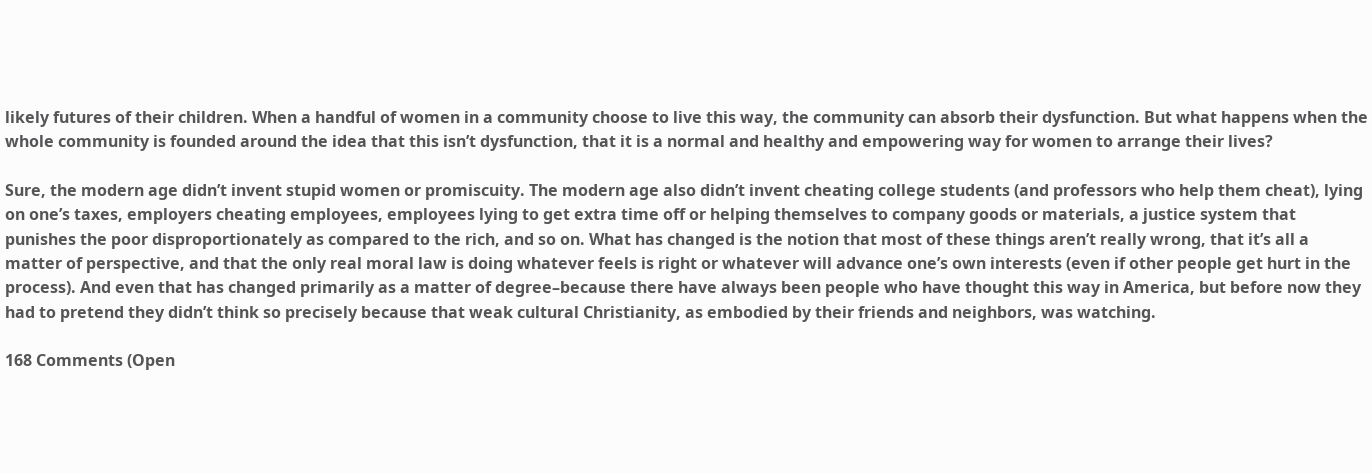likely futures of their children. When a handful of women in a community choose to live this way, the community can absorb their dysfunction. But what happens when the whole community is founded around the idea that this isn’t dysfunction, that it is a normal and healthy and empowering way for women to arrange their lives?

Sure, the modern age didn’t invent stupid women or promiscuity. The modern age also didn’t invent cheating college students (and professors who help them cheat), lying on one’s taxes, employers cheating employees, employees lying to get extra time off or helping themselves to company goods or materials, a justice system that punishes the poor disproportionately as compared to the rich, and so on. What has changed is the notion that most of these things aren’t really wrong, that it’s all a matter of perspective, and that the only real moral law is doing whatever feels is right or whatever will advance one’s own interests (even if other people get hurt in the process). And even that has changed primarily as a matter of degree–because there have always been people who have thought this way in America, but before now they had to pretend they didn’t think so precisely because that weak cultural Christianity, as embodied by their friends and neighbors, was watching.

168 Comments (Open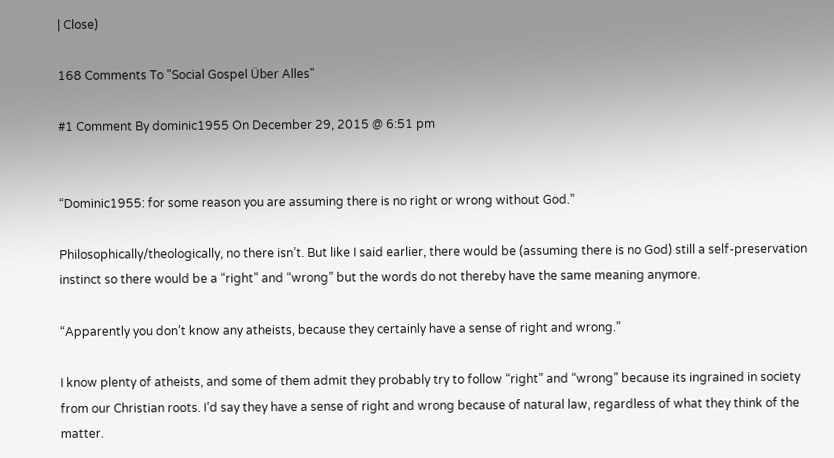| Close)

168 Comments To "Social Gospel Über Alles"

#1 Comment By dominic1955 On December 29, 2015 @ 6:51 pm


“Dominic1955: for some reason you are assuming there is no right or wrong without God.”

Philosophically/theologically, no there isn’t. But like I said earlier, there would be (assuming there is no God) still a self-preservation instinct so there would be a “right” and “wrong” but the words do not thereby have the same meaning anymore.

“Apparently you don’t know any atheists, because they certainly have a sense of right and wrong.”

I know plenty of atheists, and some of them admit they probably try to follow “right” and “wrong” because its ingrained in society from our Christian roots. I’d say they have a sense of right and wrong because of natural law, regardless of what they think of the matter.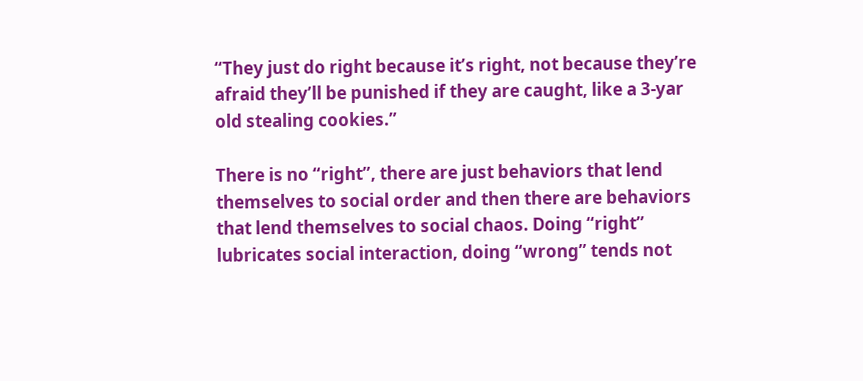“They just do right because it’s right, not because they’re afraid they’ll be punished if they are caught, like a 3-yar old stealing cookies.”

There is no “right”, there are just behaviors that lend themselves to social order and then there are behaviors that lend themselves to social chaos. Doing “right” lubricates social interaction, doing “wrong” tends not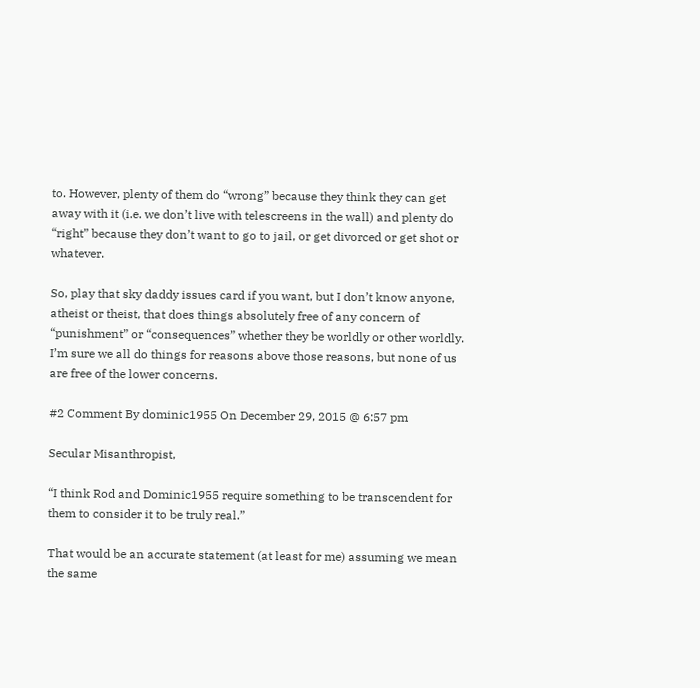to. However, plenty of them do “wrong” because they think they can get away with it (i.e. we don’t live with telescreens in the wall) and plenty do “right” because they don’t want to go to jail, or get divorced or get shot or whatever.

So, play that sky daddy issues card if you want, but I don’t know anyone, atheist or theist, that does things absolutely free of any concern of “punishment” or “consequences” whether they be worldly or other worldly. I’m sure we all do things for reasons above those reasons, but none of us are free of the lower concerns.

#2 Comment By dominic1955 On December 29, 2015 @ 6:57 pm

Secular Misanthropist,

“I think Rod and Dominic1955 require something to be transcendent for them to consider it to be truly real.”

That would be an accurate statement (at least for me) assuming we mean the same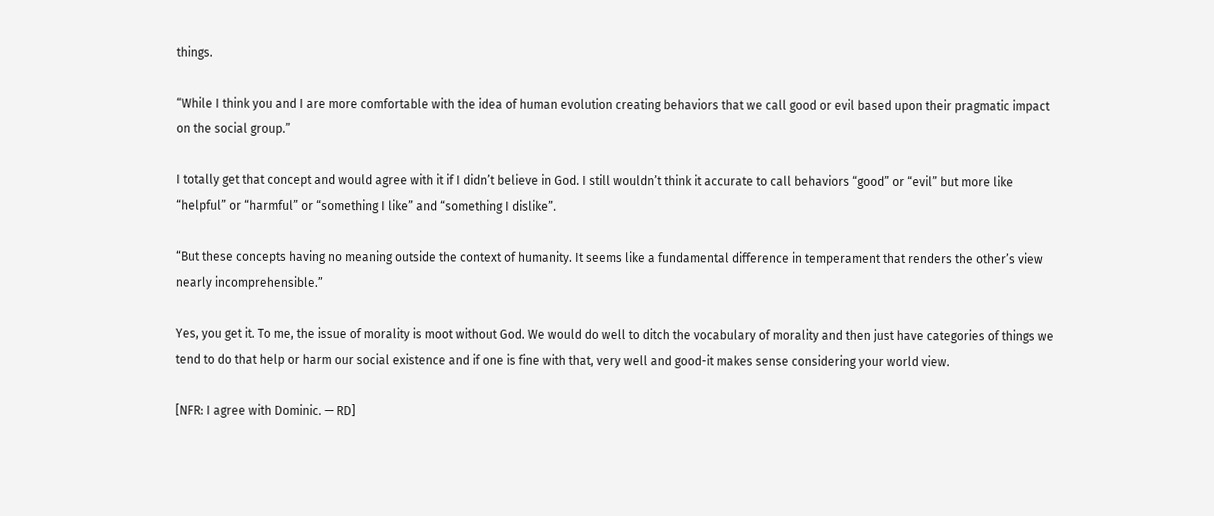things.

“While I think you and I are more comfortable with the idea of human evolution creating behaviors that we call good or evil based upon their pragmatic impact on the social group.”

I totally get that concept and would agree with it if I didn’t believe in God. I still wouldn’t think it accurate to call behaviors “good” or “evil” but more like “helpful” or “harmful” or “something I like” and “something I dislike”.

“But these concepts having no meaning outside the context of humanity. It seems like a fundamental difference in temperament that renders the other’s view nearly incomprehensible.”

Yes, you get it. To me, the issue of morality is moot without God. We would do well to ditch the vocabulary of morality and then just have categories of things we tend to do that help or harm our social existence and if one is fine with that, very well and good-it makes sense considering your world view.

[NFR: I agree with Dominic. — RD]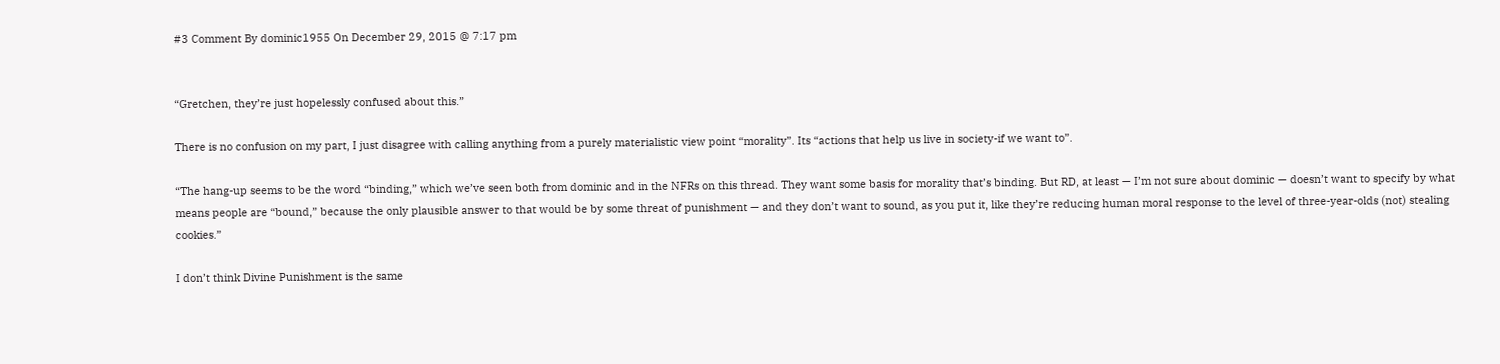#3 Comment By dominic1955 On December 29, 2015 @ 7:17 pm


“Gretchen, they’re just hopelessly confused about this.”

There is no confusion on my part, I just disagree with calling anything from a purely materialistic view point “morality”. Its “actions that help us live in society-if we want to”.

“The hang-up seems to be the word “binding,” which we’ve seen both from dominic and in the NFRs on this thread. They want some basis for morality that’s binding. But RD, at least — I’m not sure about dominic — doesn’t want to specify by what means people are “bound,” because the only plausible answer to that would be by some threat of punishment — and they don’t want to sound, as you put it, like they’re reducing human moral response to the level of three-year-olds (not) stealing cookies.”

I don’t think Divine Punishment is the same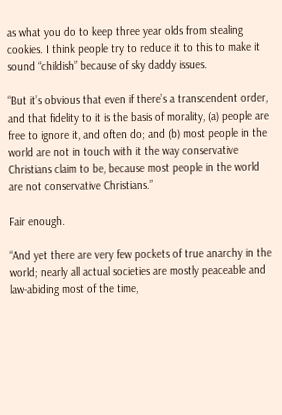as what you do to keep three year olds from stealing cookies. I think people try to reduce it to this to make it sound “childish” because of sky daddy issues.

“But it’s obvious that even if there’s a transcendent order, and that fidelity to it is the basis of morality, (a) people are free to ignore it, and often do; and (b) most people in the world are not in touch with it the way conservative Christians claim to be, because most people in the world are not conservative Christians.”

Fair enough.

“And yet there are very few pockets of true anarchy in the world; nearly all actual societies are mostly peaceable and law-abiding most of the time,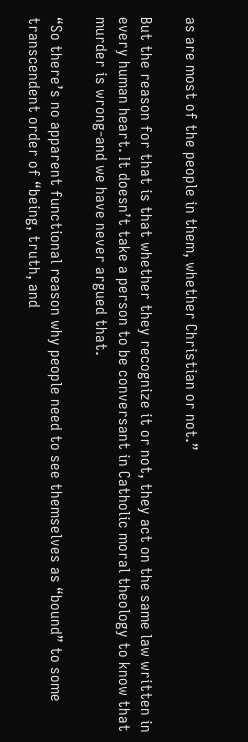as are most of the people in them, whether Christian or not.”

But the reason for that is that whether they recognize it or not, they act on the same law written in every human heart. It doesn’t take a person to be conversant in Catholic moral theology to know that murder is wrong-and we have never argued that.

“So there’s no apparent functional reason why people need to see themselves as “bound” to some transcendent order of “being, truth, and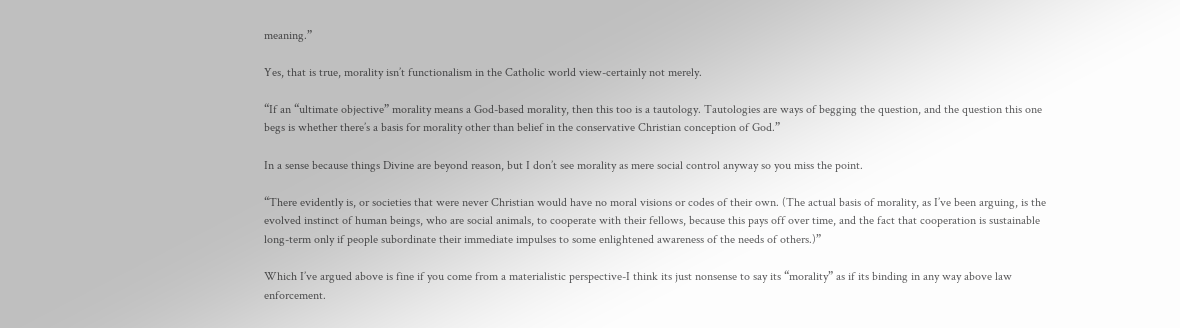meaning.”

Yes, that is true, morality isn’t functionalism in the Catholic world view-certainly not merely.

“If an “ultimate objective” morality means a God-based morality, then this too is a tautology. Tautologies are ways of begging the question, and the question this one begs is whether there’s a basis for morality other than belief in the conservative Christian conception of God.”

In a sense because things Divine are beyond reason, but I don’t see morality as mere social control anyway so you miss the point.

“There evidently is, or societies that were never Christian would have no moral visions or codes of their own. (The actual basis of morality, as I’ve been arguing, is the evolved instinct of human beings, who are social animals, to cooperate with their fellows, because this pays off over time, and the fact that cooperation is sustainable long-term only if people subordinate their immediate impulses to some enlightened awareness of the needs of others.)”

Which I’ve argued above is fine if you come from a materialistic perspective-I think its just nonsense to say its “morality” as if its binding in any way above law enforcement.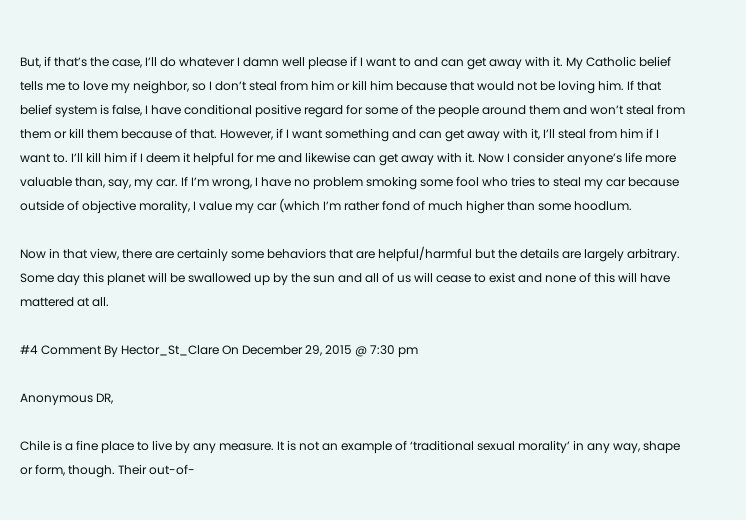But, if that’s the case, I’ll do whatever I damn well please if I want to and can get away with it. My Catholic belief tells me to love my neighbor, so I don’t steal from him or kill him because that would not be loving him. If that belief system is false, I have conditional positive regard for some of the people around them and won’t steal from them or kill them because of that. However, if I want something and can get away with it, I’ll steal from him if I want to. I’ll kill him if I deem it helpful for me and likewise can get away with it. Now I consider anyone’s life more valuable than, say, my car. If I’m wrong, I have no problem smoking some fool who tries to steal my car because outside of objective morality, I value my car (which I’m rather fond of much higher than some hoodlum.

Now in that view, there are certainly some behaviors that are helpful/harmful but the details are largely arbitrary. Some day this planet will be swallowed up by the sun and all of us will cease to exist and none of this will have mattered at all.

#4 Comment By Hector_St_Clare On December 29, 2015 @ 7:30 pm

Anonymous DR,

Chile is a fine place to live by any measure. It is not an example of ‘traditional sexual morality’ in any way, shape or form, though. Their out-of-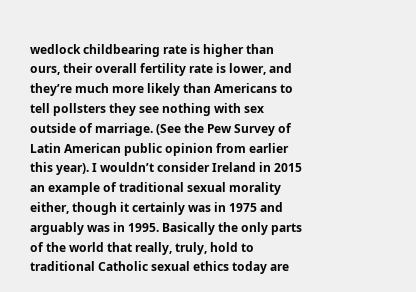wedlock childbearing rate is higher than ours, their overall fertility rate is lower, and they’re much more likely than Americans to tell pollsters they see nothing with sex outside of marriage. (See the Pew Survey of Latin American public opinion from earlier this year). I wouldn’t consider Ireland in 2015 an example of traditional sexual morality either, though it certainly was in 1975 and arguably was in 1995. Basically the only parts of the world that really, truly, hold to traditional Catholic sexual ethics today are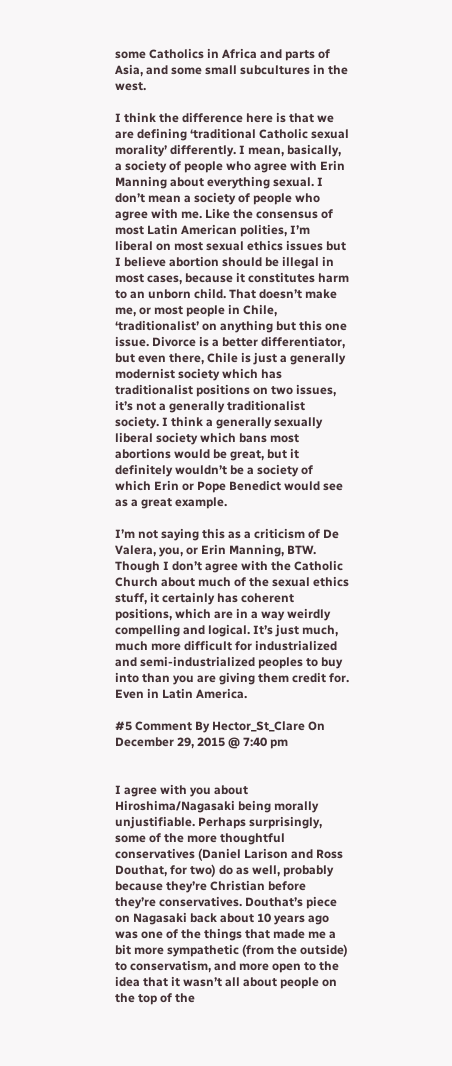some Catholics in Africa and parts of Asia, and some small subcultures in the west.

I think the difference here is that we are defining ‘traditional Catholic sexual morality’ differently. I mean, basically, a society of people who agree with Erin Manning about everything sexual. I don’t mean a society of people who agree with me. Like the consensus of most Latin American polities, I’m liberal on most sexual ethics issues but I believe abortion should be illegal in most cases, because it constitutes harm to an unborn child. That doesn’t make me, or most people in Chile, ‘traditionalist’ on anything but this one issue. Divorce is a better differentiator, but even there, Chile is just a generally modernist society which has traditionalist positions on two issues, it’s not a generally traditionalist society. I think a generally sexually liberal society which bans most abortions would be great, but it definitely wouldn’t be a society of which Erin or Pope Benedict would see as a great example.

I’m not saying this as a criticism of De Valera, you, or Erin Manning, BTW. Though I don’t agree with the Catholic Church about much of the sexual ethics stuff, it certainly has coherent positions, which are in a way weirdly compelling and logical. It’s just much, much more difficult for industrialized and semi-industrialized peoples to buy into than you are giving them credit for. Even in Latin America.

#5 Comment By Hector_St_Clare On December 29, 2015 @ 7:40 pm


I agree with you about Hiroshima/Nagasaki being morally unjustifiable. Perhaps surprisingly, some of the more thoughtful conservatives (Daniel Larison and Ross Douthat, for two) do as well, probably because they’re Christian before they’re conservatives. Douthat’s piece on Nagasaki back about 10 years ago was one of the things that made me a bit more sympathetic (from the outside) to conservatism, and more open to the idea that it wasn’t all about people on the top of the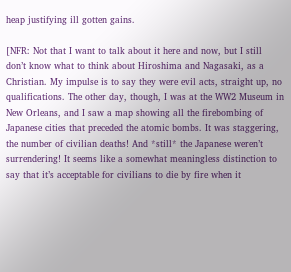heap justifying ill gotten gains.

[NFR: Not that I want to talk about it here and now, but I still don’t know what to think about Hiroshima and Nagasaki, as a Christian. My impulse is to say they were evil acts, straight up, no qualifications. The other day, though, I was at the WW2 Museum in New Orleans, and I saw a map showing all the firebombing of Japanese cities that preceded the atomic bombs. It was staggering, the number of civilian deaths! And *still* the Japanese weren’t surrendering! It seems like a somewhat meaningless distinction to say that it’s acceptable for civilians to die by fire when it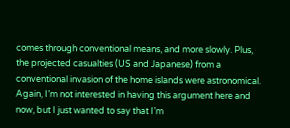comes through conventional means, and more slowly. Plus, the projected casualties (US and Japanese) from a conventional invasion of the home islands were astronomical. Again, I’m not interested in having this argument here and now, but I just wanted to say that I’m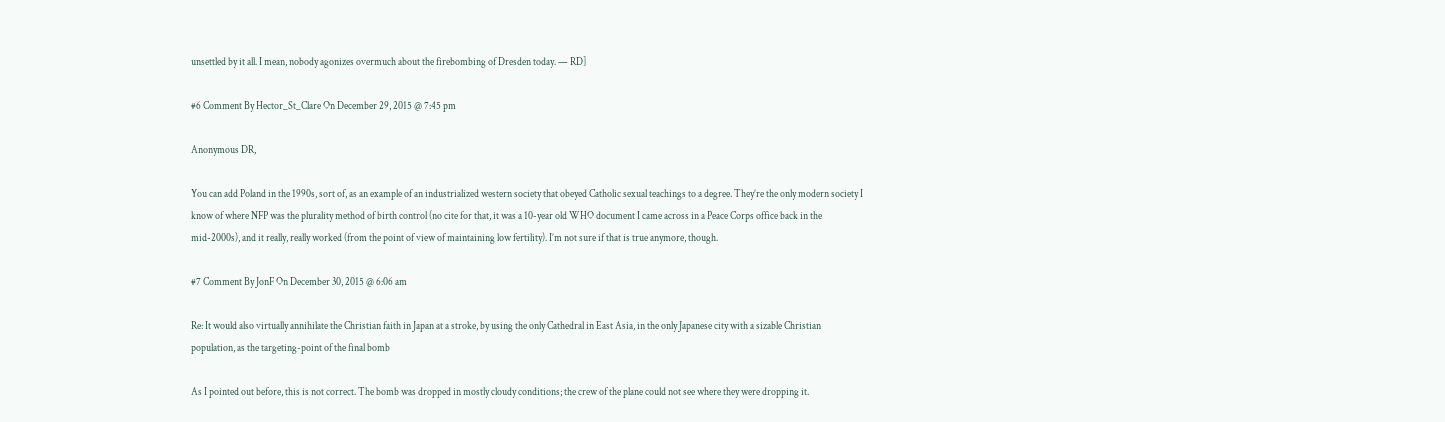unsettled by it all. I mean, nobody agonizes overmuch about the firebombing of Dresden today. — RD]

#6 Comment By Hector_St_Clare On December 29, 2015 @ 7:45 pm

Anonymous DR,

You can add Poland in the 1990s, sort of, as an example of an industrialized western society that obeyed Catholic sexual teachings to a degree. They’re the only modern society I know of where NFP was the plurality method of birth control (no cite for that, it was a 10-year old WHO document I came across in a Peace Corps office back in the mid-2000s), and it really, really worked (from the point of view of maintaining low fertility). I’m not sure if that is true anymore, though.

#7 Comment By JonF On December 30, 2015 @ 6:06 am

Re: It would also virtually annihilate the Christian faith in Japan at a stroke, by using the only Cathedral in East Asia, in the only Japanese city with a sizable Christian population, as the targeting-point of the final bomb

As I pointed out before, this is not correct. The bomb was dropped in mostly cloudy conditions; the crew of the plane could not see where they were dropping it.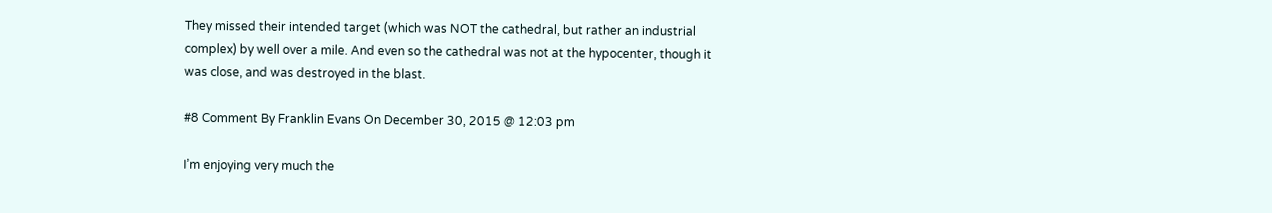They missed their intended target (which was NOT the cathedral, but rather an industrial complex) by well over a mile. And even so the cathedral was not at the hypocenter, though it was close, and was destroyed in the blast.

#8 Comment By Franklin Evans On December 30, 2015 @ 12:03 pm

I’m enjoying very much the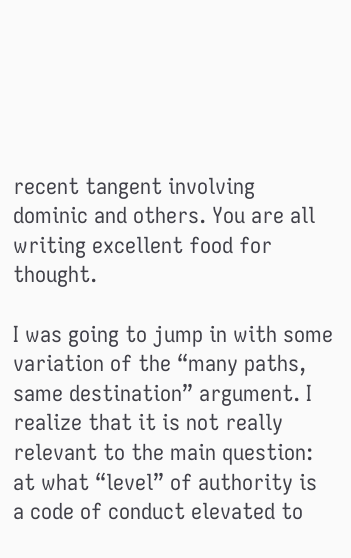recent tangent involving dominic and others. You are all writing excellent food for thought.

I was going to jump in with some variation of the “many paths, same destination” argument. I realize that it is not really relevant to the main question: at what “level” of authority is a code of conduct elevated to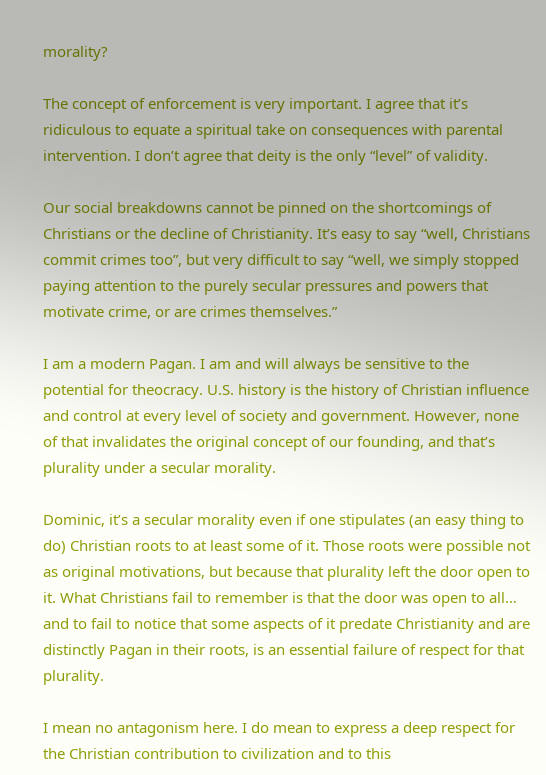morality?

The concept of enforcement is very important. I agree that it’s ridiculous to equate a spiritual take on consequences with parental intervention. I don’t agree that deity is the only “level” of validity.

Our social breakdowns cannot be pinned on the shortcomings of Christians or the decline of Christianity. It’s easy to say “well, Christians commit crimes too”, but very difficult to say “well, we simply stopped paying attention to the purely secular pressures and powers that motivate crime, or are crimes themselves.”

I am a modern Pagan. I am and will always be sensitive to the potential for theocracy. U.S. history is the history of Christian influence and control at every level of society and government. However, none of that invalidates the original concept of our founding, and that’s plurality under a secular morality.

Dominic, it’s a secular morality even if one stipulates (an easy thing to do) Christian roots to at least some of it. Those roots were possible not as original motivations, but because that plurality left the door open to it. What Christians fail to remember is that the door was open to all… and to fail to notice that some aspects of it predate Christianity and are distinctly Pagan in their roots, is an essential failure of respect for that plurality.

I mean no antagonism here. I do mean to express a deep respect for the Christian contribution to civilization and to this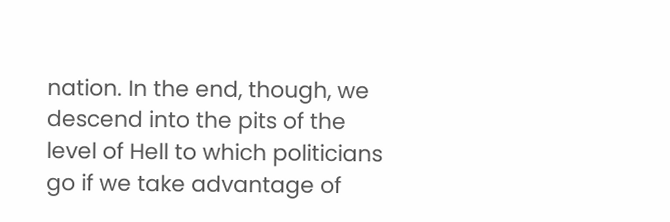nation. In the end, though, we descend into the pits of the level of Hell to which politicians go if we take advantage of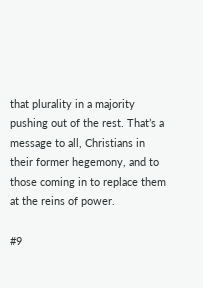that plurality in a majority pushing out of the rest. That’s a message to all, Christians in their former hegemony, and to those coming in to replace them at the reins of power.

#9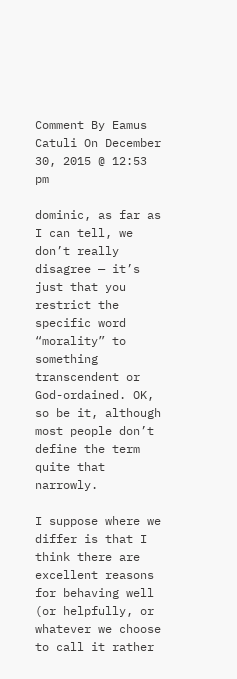Comment By Eamus Catuli On December 30, 2015 @ 12:53 pm

dominic, as far as I can tell, we don’t really disagree — it’s just that you restrict the specific word “morality” to something transcendent or God-ordained. OK, so be it, although most people don’t define the term quite that narrowly.

I suppose where we differ is that I think there are excellent reasons for behaving well (or helpfully, or whatever we choose to call it rather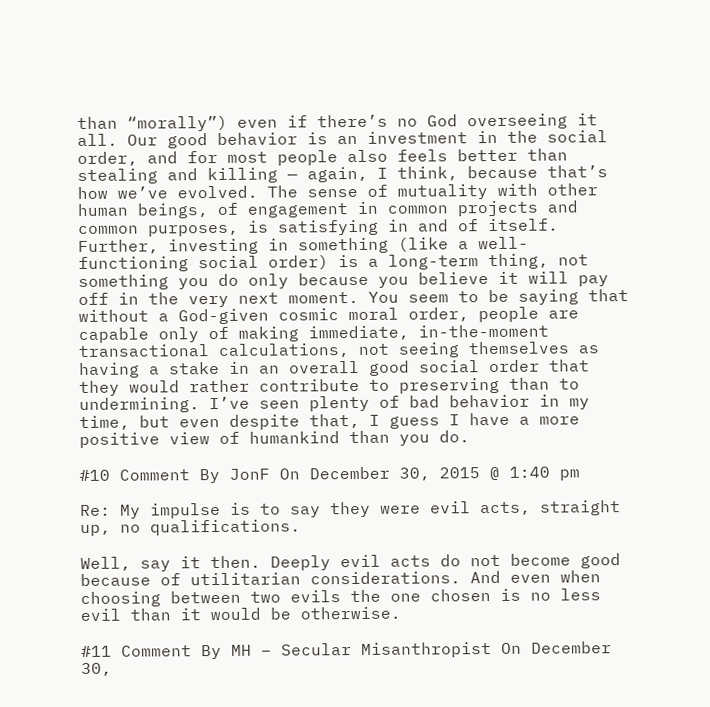than “morally”) even if there’s no God overseeing it all. Our good behavior is an investment in the social order, and for most people also feels better than stealing and killing — again, I think, because that’s how we’ve evolved. The sense of mutuality with other human beings, of engagement in common projects and common purposes, is satisfying in and of itself. Further, investing in something (like a well-functioning social order) is a long-term thing, not something you do only because you believe it will pay off in the very next moment. You seem to be saying that without a God-given cosmic moral order, people are capable only of making immediate, in-the-moment transactional calculations, not seeing themselves as having a stake in an overall good social order that they would rather contribute to preserving than to undermining. I’ve seen plenty of bad behavior in my time, but even despite that, I guess I have a more positive view of humankind than you do.

#10 Comment By JonF On December 30, 2015 @ 1:40 pm

Re: My impulse is to say they were evil acts, straight up, no qualifications.

Well, say it then. Deeply evil acts do not become good because of utilitarian considerations. And even when choosing between two evils the one chosen is no less evil than it would be otherwise.

#11 Comment By MH – Secular Misanthropist On December 30,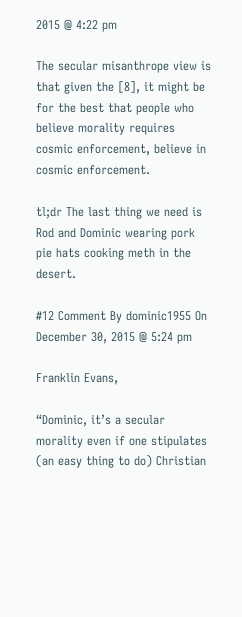2015 @ 4:22 pm

The secular misanthrope view is that given the [8], it might be for the best that people who believe morality requires cosmic enforcement, believe in cosmic enforcement.

tl;dr The last thing we need is Rod and Dominic wearing pork pie hats cooking meth in the desert.

#12 Comment By dominic1955 On December 30, 2015 @ 5:24 pm

Franklin Evans,

“Dominic, it’s a secular morality even if one stipulates (an easy thing to do) Christian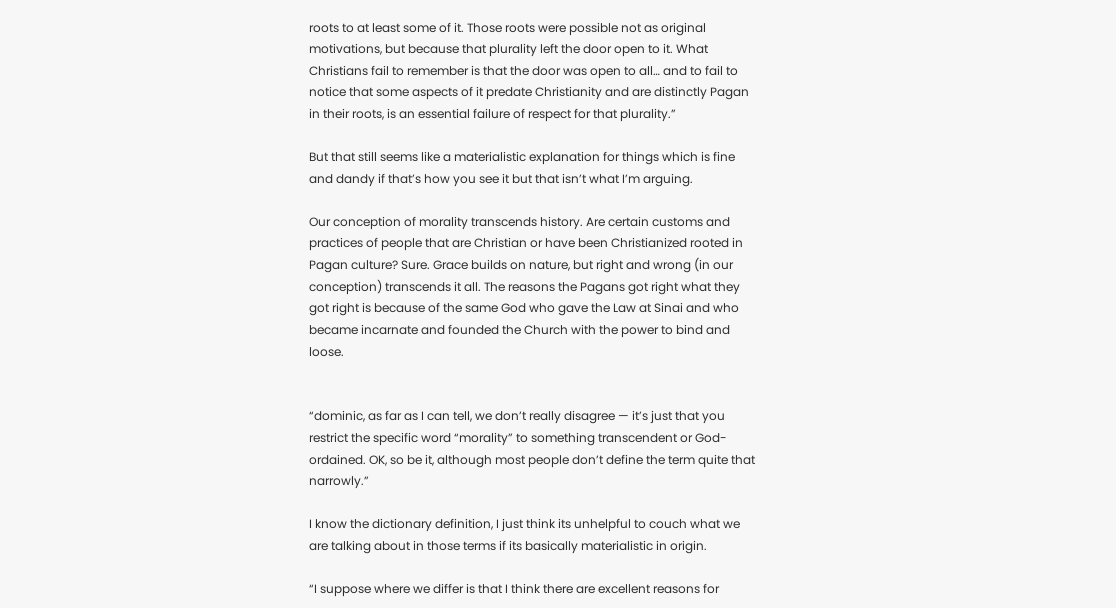roots to at least some of it. Those roots were possible not as original motivations, but because that plurality left the door open to it. What Christians fail to remember is that the door was open to all… and to fail to notice that some aspects of it predate Christianity and are distinctly Pagan in their roots, is an essential failure of respect for that plurality.”

But that still seems like a materialistic explanation for things which is fine and dandy if that’s how you see it but that isn’t what I’m arguing.

Our conception of morality transcends history. Are certain customs and practices of people that are Christian or have been Christianized rooted in Pagan culture? Sure. Grace builds on nature, but right and wrong (in our conception) transcends it all. The reasons the Pagans got right what they got right is because of the same God who gave the Law at Sinai and who became incarnate and founded the Church with the power to bind and loose.


“dominic, as far as I can tell, we don’t really disagree — it’s just that you restrict the specific word “morality” to something transcendent or God-ordained. OK, so be it, although most people don’t define the term quite that narrowly.”

I know the dictionary definition, I just think its unhelpful to couch what we are talking about in those terms if its basically materialistic in origin.

“I suppose where we differ is that I think there are excellent reasons for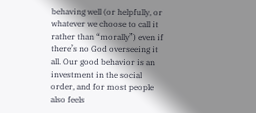behaving well (or helpfully, or whatever we choose to call it rather than “morally”) even if there’s no God overseeing it all. Our good behavior is an investment in the social order, and for most people also feels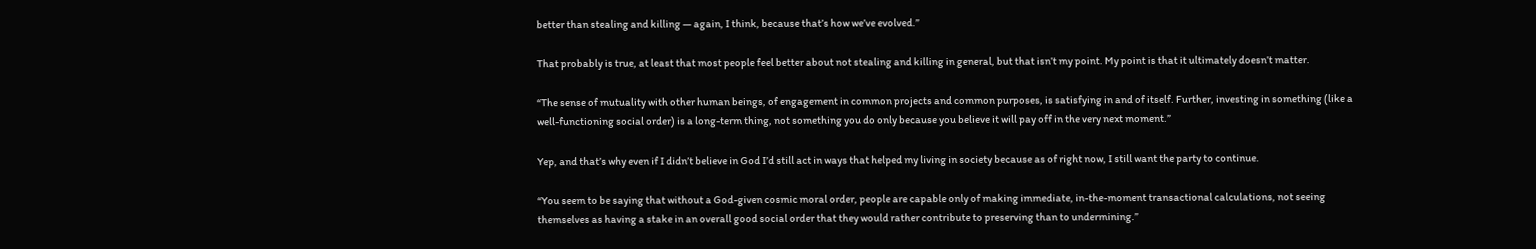better than stealing and killing — again, I think, because that’s how we’ve evolved.”

That probably is true, at least that most people feel better about not stealing and killing in general, but that isn’t my point. My point is that it ultimately doesn’t matter.

“The sense of mutuality with other human beings, of engagement in common projects and common purposes, is satisfying in and of itself. Further, investing in something (like a well-functioning social order) is a long-term thing, not something you do only because you believe it will pay off in the very next moment.”

Yep, and that’s why even if I didn’t believe in God I’d still act in ways that helped my living in society because as of right now, I still want the party to continue.

“You seem to be saying that without a God-given cosmic moral order, people are capable only of making immediate, in-the-moment transactional calculations, not seeing themselves as having a stake in an overall good social order that they would rather contribute to preserving than to undermining.”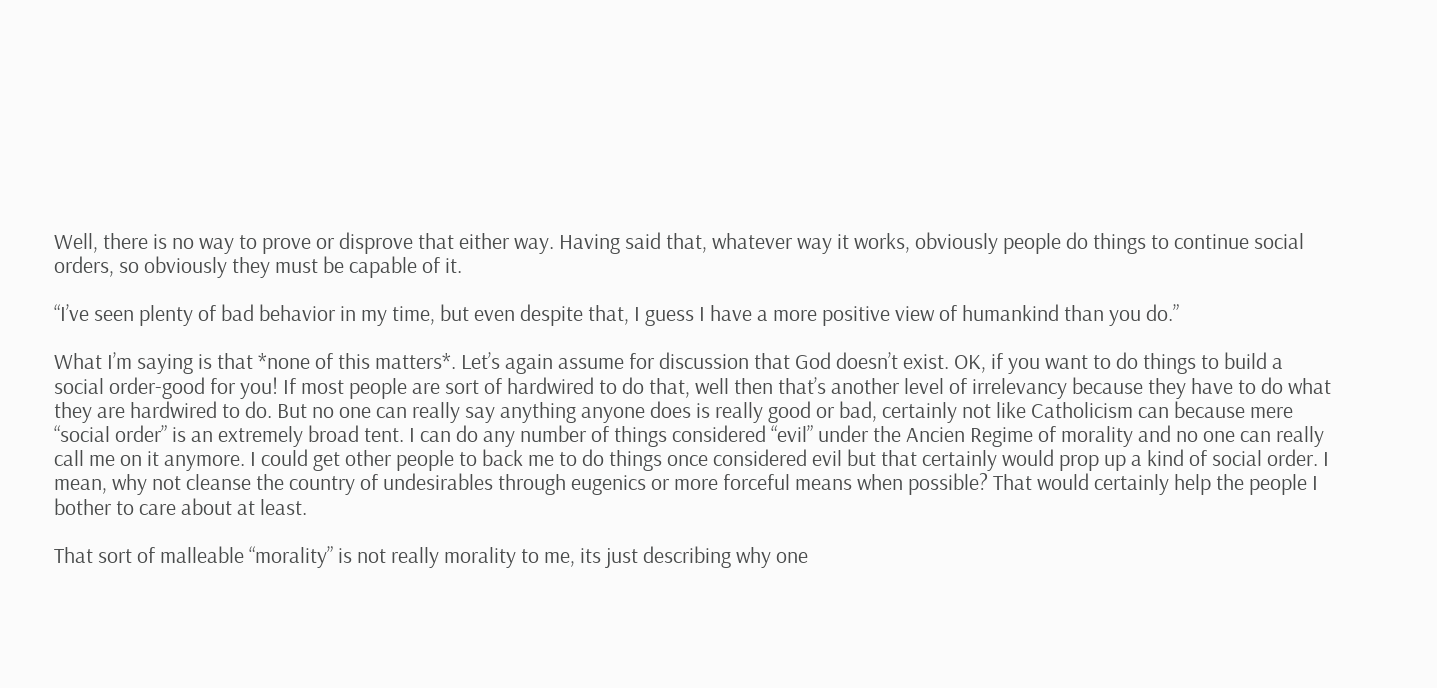Well, there is no way to prove or disprove that either way. Having said that, whatever way it works, obviously people do things to continue social orders, so obviously they must be capable of it.

“I’ve seen plenty of bad behavior in my time, but even despite that, I guess I have a more positive view of humankind than you do.”

What I’m saying is that *none of this matters*. Let’s again assume for discussion that God doesn’t exist. OK, if you want to do things to build a social order-good for you! If most people are sort of hardwired to do that, well then that’s another level of irrelevancy because they have to do what they are hardwired to do. But no one can really say anything anyone does is really good or bad, certainly not like Catholicism can because mere “social order” is an extremely broad tent. I can do any number of things considered “evil” under the Ancien Regime of morality and no one can really call me on it anymore. I could get other people to back me to do things once considered evil but that certainly would prop up a kind of social order. I mean, why not cleanse the country of undesirables through eugenics or more forceful means when possible? That would certainly help the people I bother to care about at least.

That sort of malleable “morality” is not really morality to me, its just describing why one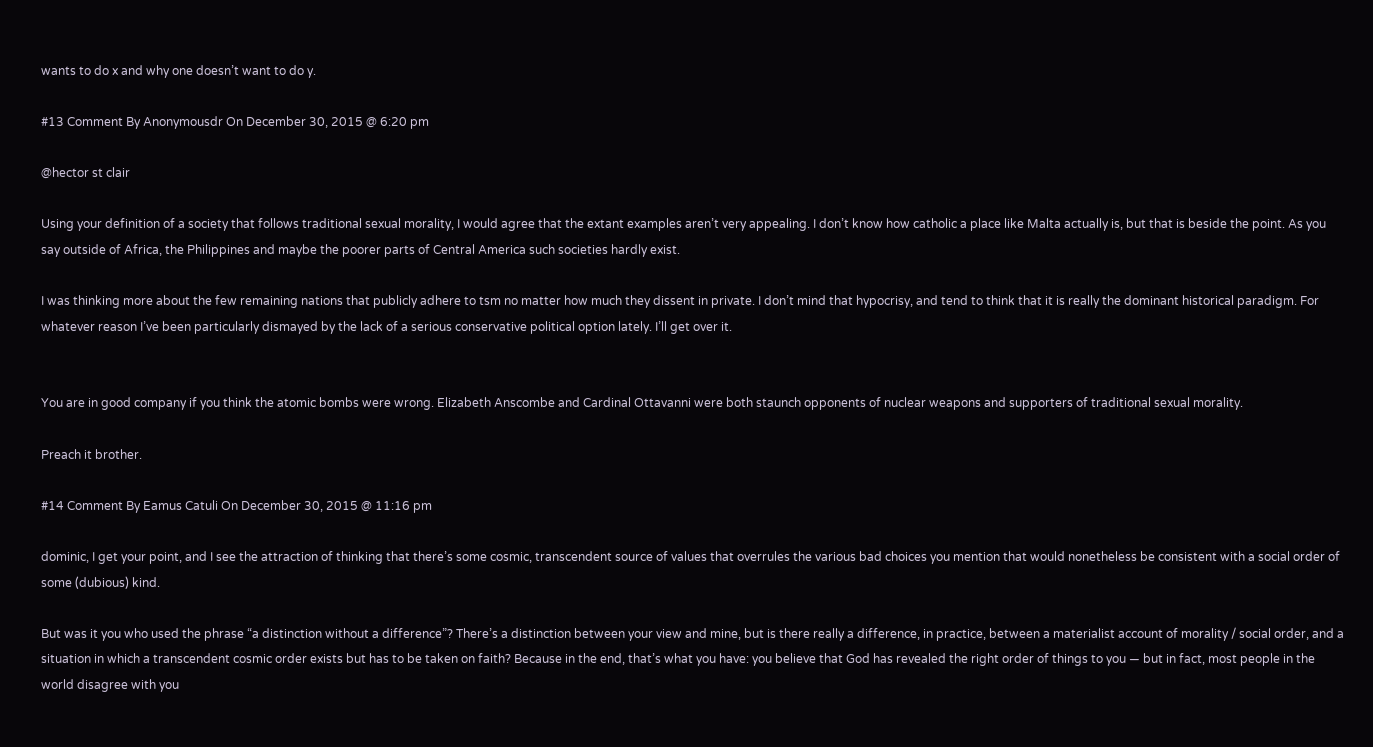wants to do x and why one doesn’t want to do y.

#13 Comment By Anonymousdr On December 30, 2015 @ 6:20 pm

@hector st clair

Using your definition of a society that follows traditional sexual morality, I would agree that the extant examples aren’t very appealing. I don’t know how catholic a place like Malta actually is, but that is beside the point. As you say outside of Africa, the Philippines and maybe the poorer parts of Central America such societies hardly exist.

I was thinking more about the few remaining nations that publicly adhere to tsm no matter how much they dissent in private. I don’t mind that hypocrisy, and tend to think that it is really the dominant historical paradigm. For whatever reason I’ve been particularly dismayed by the lack of a serious conservative political option lately. I’ll get over it.


You are in good company if you think the atomic bombs were wrong. Elizabeth Anscombe and Cardinal Ottavanni were both staunch opponents of nuclear weapons and supporters of traditional sexual morality.

Preach it brother.

#14 Comment By Eamus Catuli On December 30, 2015 @ 11:16 pm

dominic, I get your point, and I see the attraction of thinking that there’s some cosmic, transcendent source of values that overrules the various bad choices you mention that would nonetheless be consistent with a social order of some (dubious) kind.

But was it you who used the phrase “a distinction without a difference”? There’s a distinction between your view and mine, but is there really a difference, in practice, between a materialist account of morality / social order, and a situation in which a transcendent cosmic order exists but has to be taken on faith? Because in the end, that’s what you have: you believe that God has revealed the right order of things to you — but in fact, most people in the world disagree with you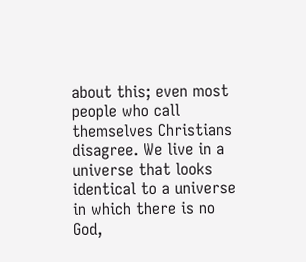about this; even most people who call themselves Christians disagree. We live in a universe that looks identical to a universe in which there is no God,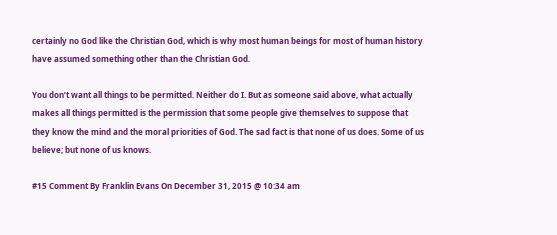certainly no God like the Christian God, which is why most human beings for most of human history have assumed something other than the Christian God.

You don’t want all things to be permitted. Neither do I. But as someone said above, what actually makes all things permitted is the permission that some people give themselves to suppose that they know the mind and the moral priorities of God. The sad fact is that none of us does. Some of us believe; but none of us knows.

#15 Comment By Franklin Evans On December 31, 2015 @ 10:34 am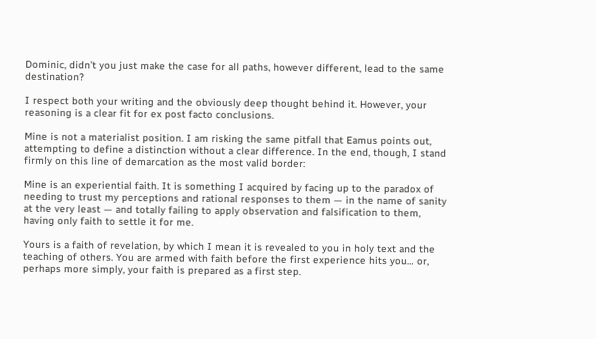Dominic, didn’t you just make the case for all paths, however different, lead to the same destination?

I respect both your writing and the obviously deep thought behind it. However, your reasoning is a clear fit for ex post facto conclusions.

Mine is not a materialist position. I am risking the same pitfall that Eamus points out, attempting to define a distinction without a clear difference. In the end, though, I stand firmly on this line of demarcation as the most valid border:

Mine is an experiential faith. It is something I acquired by facing up to the paradox of needing to trust my perceptions and rational responses to them — in the name of sanity at the very least — and totally failing to apply observation and falsification to them, having only faith to settle it for me.

Yours is a faith of revelation, by which I mean it is revealed to you in holy text and the teaching of others. You are armed with faith before the first experience hits you… or, perhaps more simply, your faith is prepared as a first step.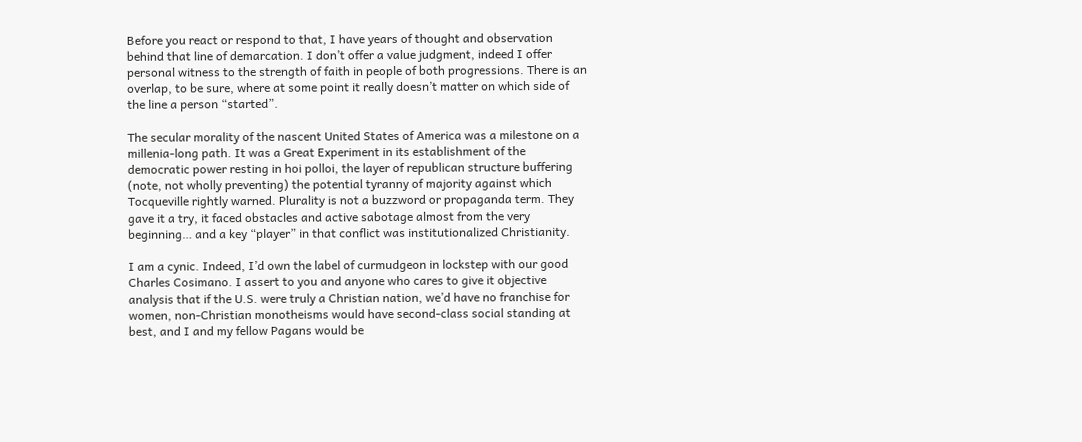Before you react or respond to that, I have years of thought and observation behind that line of demarcation. I don’t offer a value judgment, indeed I offer personal witness to the strength of faith in people of both progressions. There is an overlap, to be sure, where at some point it really doesn’t matter on which side of the line a person “started”.

The secular morality of the nascent United States of America was a milestone on a millenia-long path. It was a Great Experiment in its establishment of the democratic power resting in hoi polloi, the layer of republican structure buffering (note, not wholly preventing) the potential tyranny of majority against which Tocqueville rightly warned. Plurality is not a buzzword or propaganda term. They gave it a try, it faced obstacles and active sabotage almost from the very beginning… and a key “player” in that conflict was institutionalized Christianity.

I am a cynic. Indeed, I’d own the label of curmudgeon in lockstep with our good Charles Cosimano. I assert to you and anyone who cares to give it objective analysis that if the U.S. were truly a Christian nation, we’d have no franchise for women, non-Christian monotheisms would have second-class social standing at best, and I and my fellow Pagans would be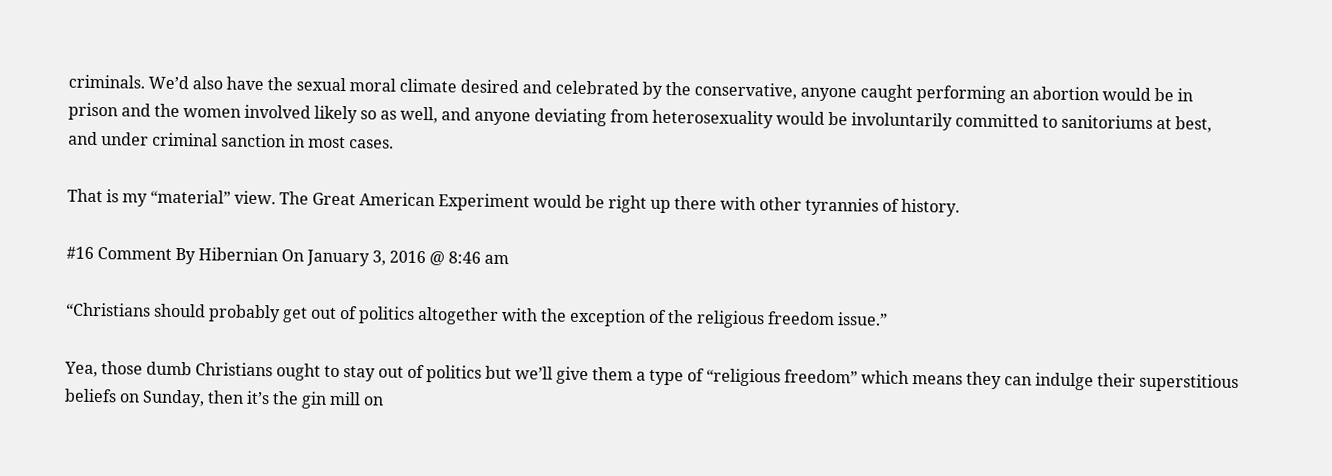criminals. We’d also have the sexual moral climate desired and celebrated by the conservative, anyone caught performing an abortion would be in prison and the women involved likely so as well, and anyone deviating from heterosexuality would be involuntarily committed to sanitoriums at best, and under criminal sanction in most cases.

That is my “material” view. The Great American Experiment would be right up there with other tyrannies of history.

#16 Comment By Hibernian On January 3, 2016 @ 8:46 am

“Christians should probably get out of politics altogether with the exception of the religious freedom issue.”

Yea, those dumb Christians ought to stay out of politics but we’ll give them a type of “religious freedom” which means they can indulge their superstitious beliefs on Sunday, then it’s the gin mill on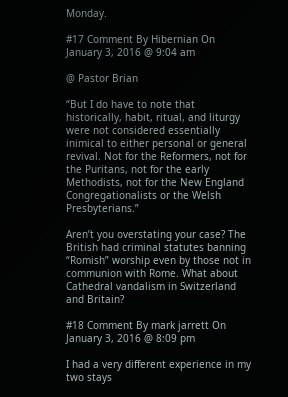Monday.

#17 Comment By Hibernian On January 3, 2016 @ 9:04 am

@ Pastor Brian

“But I do have to note that historically, habit, ritual, and liturgy were not considered essentially inimical to either personal or general revival. Not for the Reformers, not for the Puritans, not for the early Methodists, not for the New England Congregationalists or the Welsh Presbyterians.”

Aren’t you overstating your case? The British had criminal statutes banning “Romish” worship even by those not in communion with Rome. What about Cathedral vandalism in Switzerland and Britain?

#18 Comment By mark jarrett On January 3, 2016 @ 8:09 pm

I had a very different experience in my two stays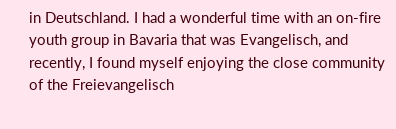in Deutschland. I had a wonderful time with an on-fire youth group in Bavaria that was Evangelisch, and recently, I found myself enjoying the close community of the Freievangelisch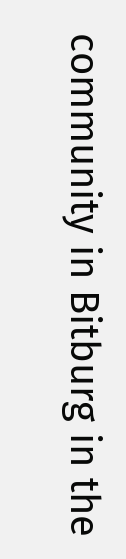community in Bitburg in the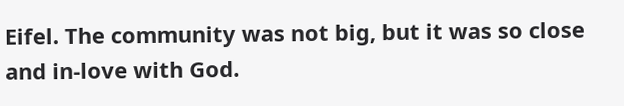Eifel. The community was not big, but it was so close and in-love with God.